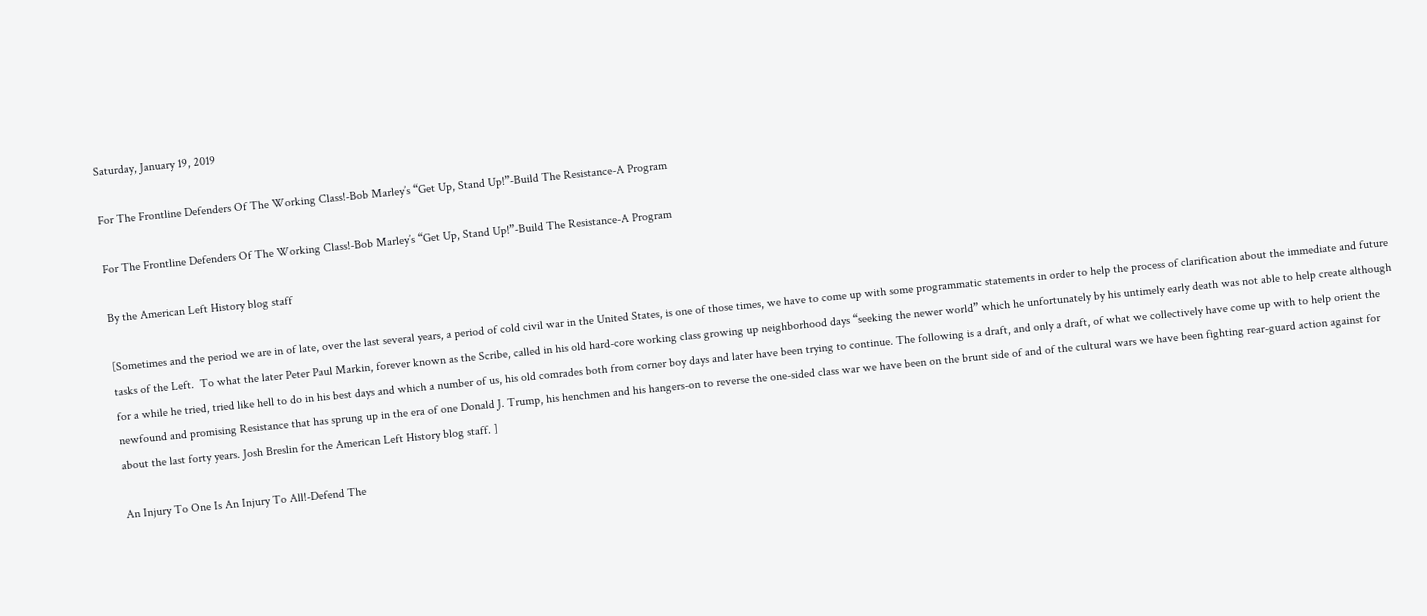Saturday, January 19, 2019

For The Frontline Defenders Of The Working Class!-Bob Marley’s “Get Up, Stand Up!”-Build The Resistance-A Program

For The Frontline Defenders Of The Working Class!-Bob Marley’s “Get Up, Stand Up!”-Build The Resistance-A Program

By the American Left History blog staff

[Sometimes and the period we are in of late, over the last several years, a period of cold civil war in the United States, is one of those times, we have to come up with some programmatic statements in order to help the process of clarification about the immediate and future tasks of the Left.  To what the later Peter Paul Markin, forever known as the Scribe, called in his old hard-core working class growing up neighborhood days “seeking the newer world” which he unfortunately by his untimely early death was not able to help create although for a while he tried, tried like hell to do in his best days and which a number of us, his old comrades both from corner boy days and later have been trying to continue. The following is a draft, and only a draft, of what we collectively have come up with to help orient the newfound and promising Resistance that has sprung up in the era of one Donald J. Trump, his henchmen and his hangers-on to reverse the one-sided class war we have been on the brunt side of and of the cultural wars we have been fighting rear-guard action against for about the last forty years. Josh Breslin for the American Left History blog staff. ]

An Injury To One Is An Injury To All!-Defend The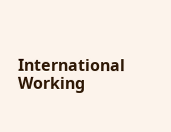International Working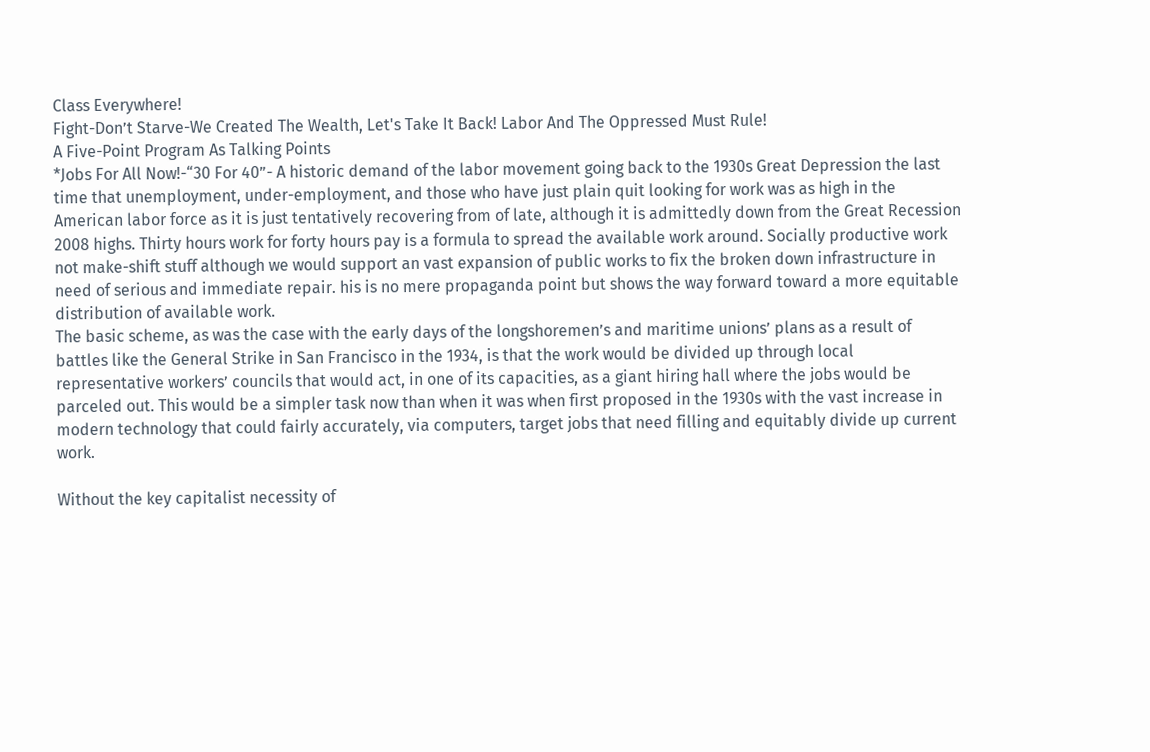Class Everywhere!
Fight-Don’t Starve-We Created The Wealth, Let's Take It Back! Labor And The Oppressed Must Rule!
A Five-Point Program As Talking Points
*Jobs For All Now!-“30 For 40”- A historic demand of the labor movement going back to the 1930s Great Depression the last time that unemployment, under-employment, and those who have just plain quit looking for work was as high in the American labor force as it is just tentatively recovering from of late, although it is admittedly down from the Great Recession 2008 highs. Thirty hours work for forty hours pay is a formula to spread the available work around. Socially productive work not make-shift stuff although we would support an vast expansion of public works to fix the broken down infrastructure in need of serious and immediate repair. his is no mere propaganda point but shows the way forward toward a more equitable distribution of available work.
The basic scheme, as was the case with the early days of the longshoremen’s and maritime unions’ plans as a result of battles like the General Strike in San Francisco in the 1934, is that the work would be divided up through local representative workers’ councils that would act, in one of its capacities, as a giant hiring hall where the jobs would be parceled out. This would be a simpler task now than when it was when first proposed in the 1930s with the vast increase in modern technology that could fairly accurately, via computers, target jobs that need filling and equitably divide up current work.

Without the key capitalist necessity of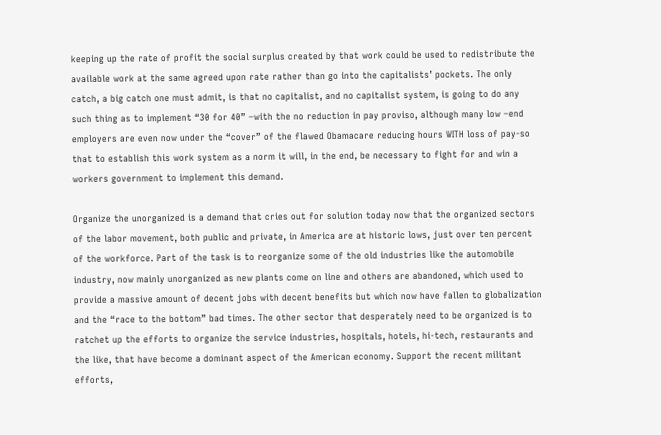keeping up the rate of profit the social surplus created by that work could be used to redistribute the available work at the same agreed upon rate rather than go into the capitalists’ pockets. The only catch, a big catch one must admit, is that no capitalist, and no capitalist system, is going to do any such thing as to implement “30 for 40” –with the no reduction in pay proviso, although many low –end employers are even now under the “cover” of the flawed Obamacare reducing hours WITH loss of pay-so that to establish this work system as a norm it will, in the end, be necessary to fight for and win a workers government to implement this demand.

Organize the unorganized is a demand that cries out for solution today now that the organized sectors of the labor movement, both public and private, in America are at historic lows, just over ten percent of the workforce. Part of the task is to reorganize some of the old industries like the automobile industry, now mainly unorganized as new plants come on line and others are abandoned, which used to provide a massive amount of decent jobs with decent benefits but which now have fallen to globalization and the “race to the bottom” bad times. The other sector that desperately need to be organized is to ratchet up the efforts to organize the service industries, hospitals, hotels, hi-tech, restaurants and the like, that have become a dominant aspect of the American economy. Support the recent militant efforts,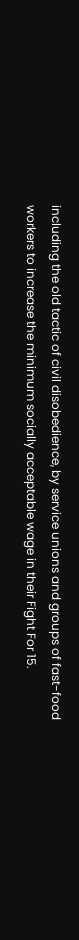including the old tactic of civil disobedience, by service unions and groups of fast-food workers to increase the minimum socially acceptable wage in their Fight For 15.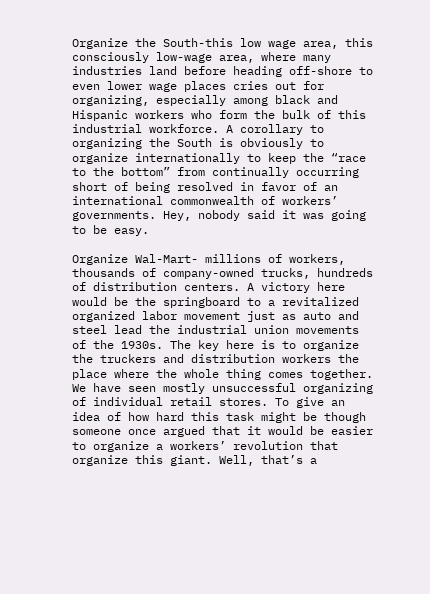Organize the South-this low wage area, this consciously low-wage area, where many industries land before heading off-shore to even lower wage places cries out for organizing, especially among black and Hispanic workers who form the bulk of this industrial workforce. A corollary to organizing the South is obviously to organize internationally to keep the “race to the bottom” from continually occurring short of being resolved in favor of an international commonwealth of workers’ governments. Hey, nobody said it was going to be easy.

Organize Wal-Mart- millions of workers, thousands of company-owned trucks, hundreds of distribution centers. A victory here would be the springboard to a revitalized organized labor movement just as auto and steel lead the industrial union movements of the 1930s. The key here is to organize the truckers and distribution workers the place where the whole thing comes together. We have seen mostly unsuccessful organizing of individual retail stores. To give an idea of how hard this task might be though someone once argued that it would be easier to organize a workers’ revolution that organize this giant. Well, that’s a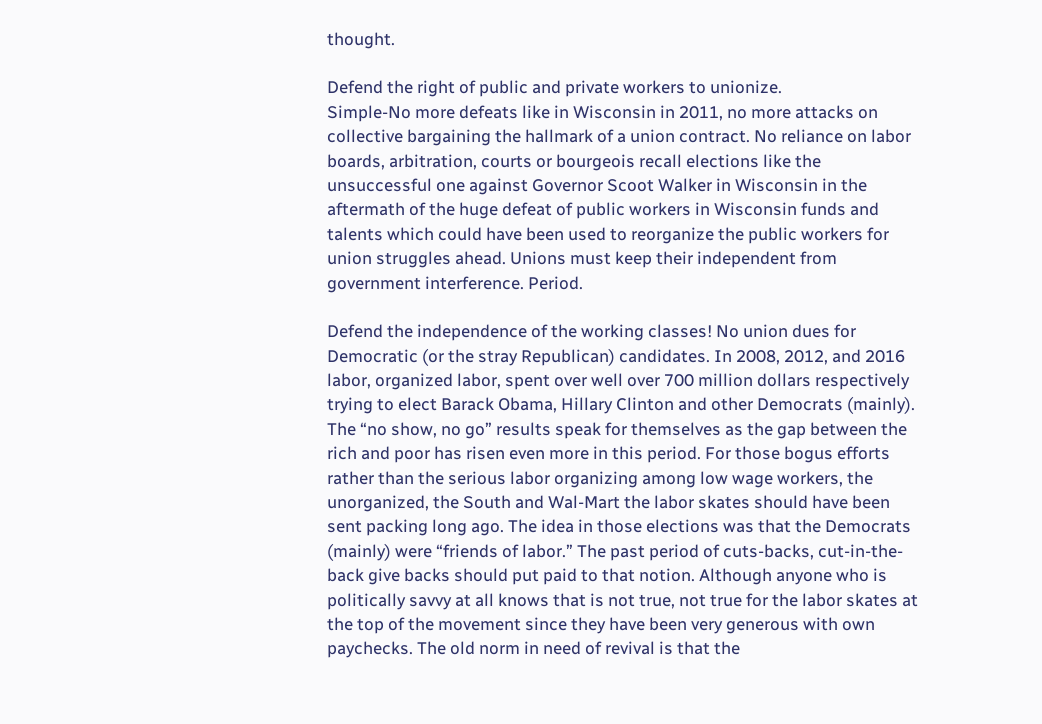thought.

Defend the right of public and private workers to unionize.
Simple-No more defeats like in Wisconsin in 2011, no more attacks on collective bargaining the hallmark of a union contract. No reliance on labor boards, arbitration, courts or bourgeois recall elections like the unsuccessful one against Governor Scoot Walker in Wisconsin in the aftermath of the huge defeat of public workers in Wisconsin funds and talents which could have been used to reorganize the public workers for union struggles ahead. Unions must keep their independent from government interference. Period.

Defend the independence of the working classes! No union dues for Democratic (or the stray Republican) candidates. In 2008, 2012, and 2016 labor, organized labor, spent over well over 700 million dollars respectively trying to elect Barack Obama, Hillary Clinton and other Democrats (mainly). The “no show, no go” results speak for themselves as the gap between the rich and poor has risen even more in this period. For those bogus efforts rather than the serious labor organizing among low wage workers, the unorganized, the South and Wal-Mart the labor skates should have been sent packing long ago. The idea in those elections was that the Democrats (mainly) were “friends of labor.” The past period of cuts-backs, cut-in-the-back give backs should put paid to that notion. Although anyone who is politically savvy at all knows that is not true, not true for the labor skates at the top of the movement since they have been very generous with own paychecks. The old norm in need of revival is that the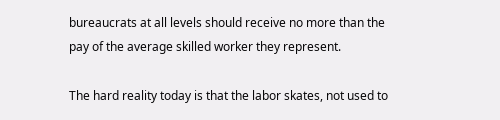bureaucrats at all levels should receive no more than the pay of the average skilled worker they represent.

The hard reality today is that the labor skates, not used to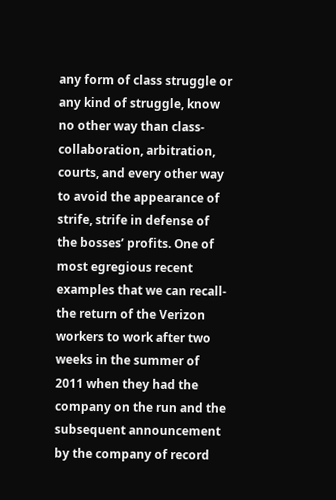any form of class struggle or any kind of struggle, know no other way than class-collaboration, arbitration, courts, and every other way to avoid the appearance of strife, strife in defense of the bosses’ profits. One of most egregious recent examples that we can recall- the return of the Verizon workers to work after two weeks in the summer of 2011 when they had the company on the run and the subsequent announcement by the company of record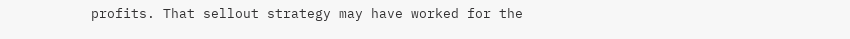profits. That sellout strategy may have worked for the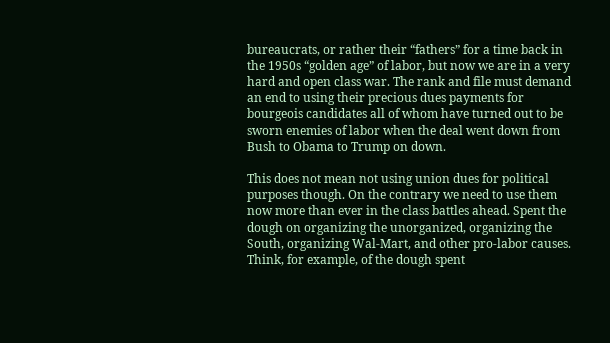bureaucrats, or rather their “fathers” for a time back in the 1950s “golden age” of labor, but now we are in a very hard and open class war. The rank and file must demand an end to using their precious dues payments for bourgeois candidates all of whom have turned out to be sworn enemies of labor when the deal went down from Bush to Obama to Trump on down.

This does not mean not using union dues for political purposes though. On the contrary we need to use them now more than ever in the class battles ahead. Spent the dough on organizing the unorganized, organizing the South, organizing Wal-Mart, and other pro-labor causes. Think, for example, of the dough spent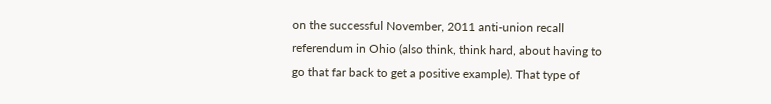on the successful November, 2011 anti-union recall referendum in Ohio (also think, think hard, about having to go that far back to get a positive example). That type of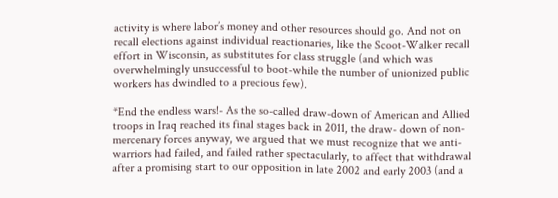activity is where labor’s money and other resources should go. And not on recall elections against individual reactionaries, like the Scoot-Walker recall effort in Wisconsin, as substitutes for class struggle (and which was overwhelmingly unsuccessful to boot-while the number of unionized public workers has dwindled to a precious few).

*End the endless wars!- As the so-called draw-down of American and Allied troops in Iraq reached its final stages back in 2011, the draw- down of non-mercenary forces anyway, we argued that we must recognize that we anti-warriors had failed, and failed rather spectacularly, to affect that withdrawal after a promising start to our opposition in late 2002 and early 2003 (and a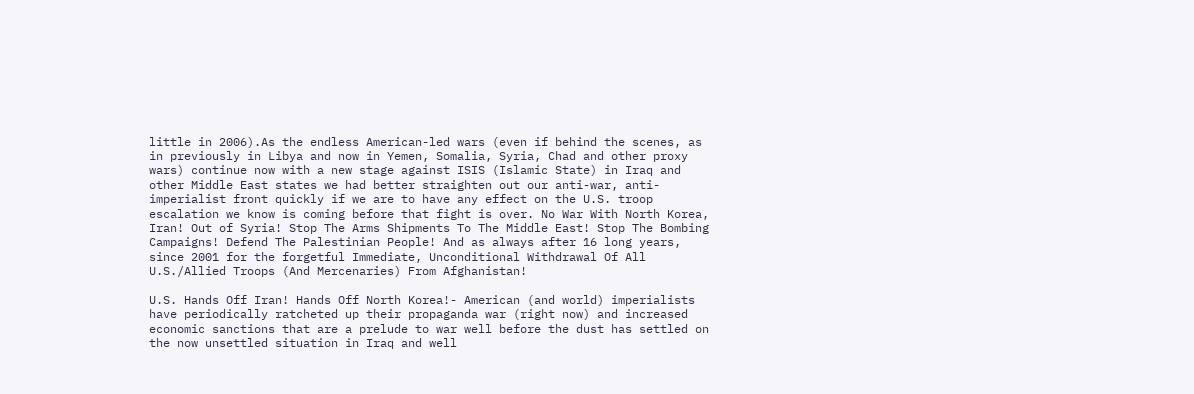little in 2006).As the endless American-led wars (even if behind the scenes, as in previously in Libya and now in Yemen, Somalia, Syria, Chad and other proxy wars) continue now with a new stage against ISIS (Islamic State) in Iraq and other Middle East states we had better straighten out our anti-war, anti-imperialist front quickly if we are to have any effect on the U.S. troop escalation we know is coming before that fight is over. No War With North Korea, Iran! Out of Syria! Stop The Arms Shipments To The Middle East! Stop The Bombing Campaigns! Defend The Palestinian People! And as always after 16 long years, since 2001 for the forgetful Immediate, Unconditional Withdrawal Of All U.S./Allied Troops (And Mercenaries) From Afghanistan!

U.S. Hands Off Iran! Hands Off North Korea!- American (and world) imperialists have periodically ratcheted up their propaganda war (right now) and increased economic sanctions that are a prelude to war well before the dust has settled on the now unsettled situation in Iraq and well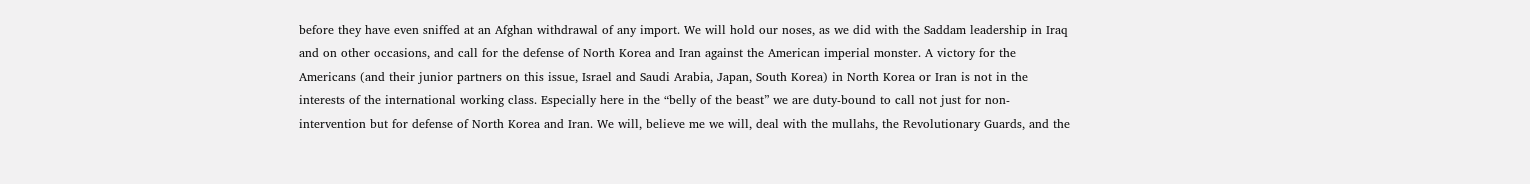before they have even sniffed at an Afghan withdrawal of any import. We will hold our noses, as we did with the Saddam leadership in Iraq and on other occasions, and call for the defense of North Korea and Iran against the American imperial monster. A victory for the Americans (and their junior partners on this issue, Israel and Saudi Arabia, Japan, South Korea) in North Korea or Iran is not in the interests of the international working class. Especially here in the “belly of the beast” we are duty-bound to call not just for non-intervention but for defense of North Korea and Iran. We will, believe me we will, deal with the mullahs, the Revolutionary Guards, and the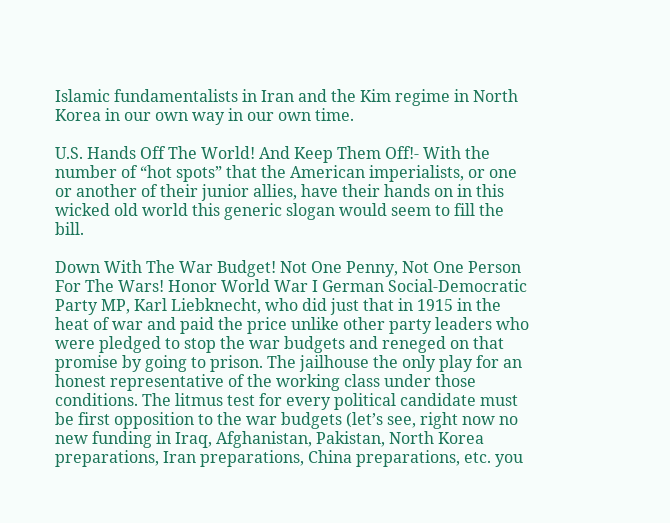Islamic fundamentalists in Iran and the Kim regime in North Korea in our own way in our own time.

U.S. Hands Off The World! And Keep Them Off!- With the number of “hot spots” that the American imperialists, or one or another of their junior allies, have their hands on in this wicked old world this generic slogan would seem to fill the bill.

Down With The War Budget! Not One Penny, Not One Person For The Wars! Honor World War I German Social-Democratic Party MP, Karl Liebknecht, who did just that in 1915 in the heat of war and paid the price unlike other party leaders who were pledged to stop the war budgets and reneged on that promise by going to prison. The jailhouse the only play for an honest representative of the working class under those conditions. The litmus test for every political candidate must be first opposition to the war budgets (let’s see, right now no new funding in Iraq, Afghanistan, Pakistan, North Korea preparations, Iran preparations, China preparations, etc. you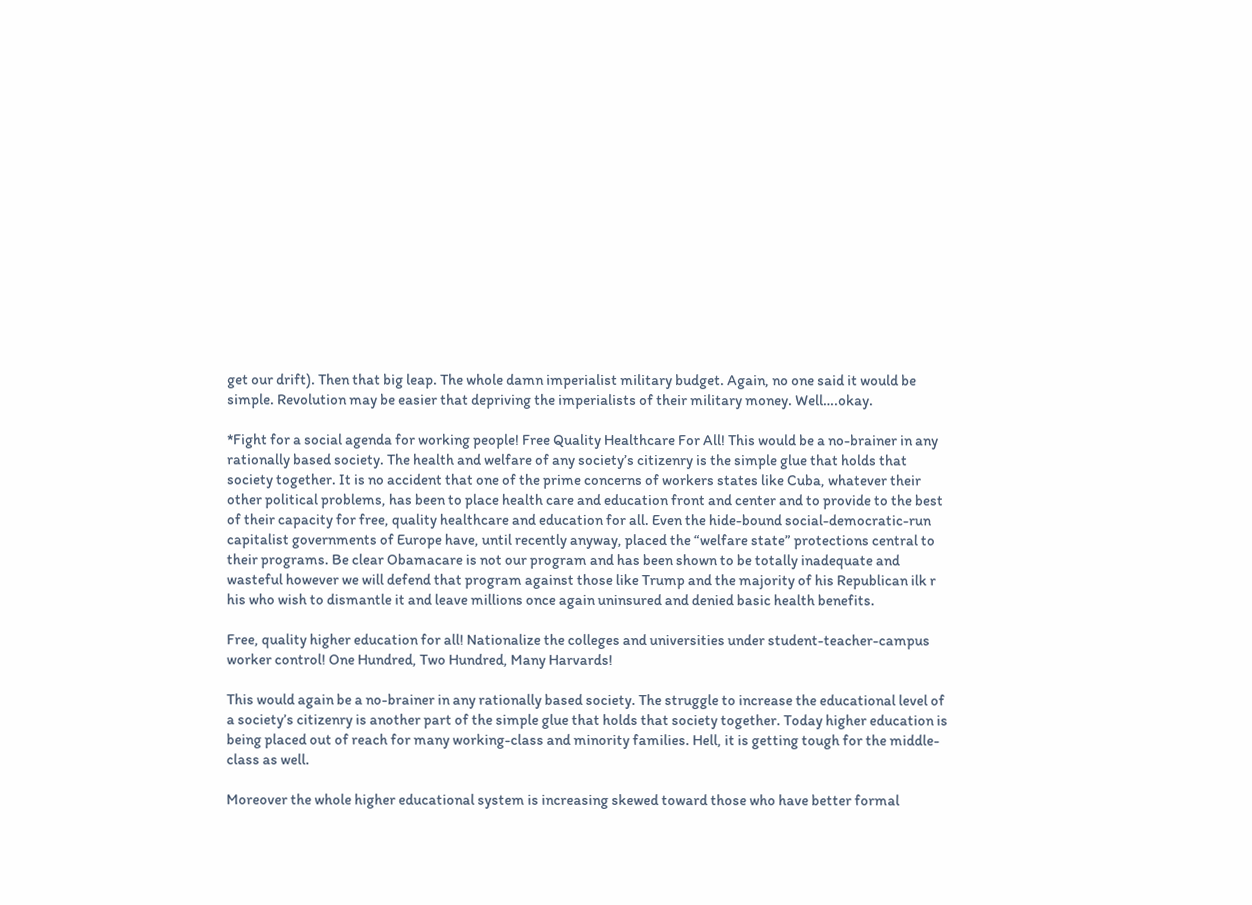get our drift). Then that big leap. The whole damn imperialist military budget. Again, no one said it would be simple. Revolution may be easier that depriving the imperialists of their military money. Well….okay.

*Fight for a social agenda for working people! Free Quality Healthcare For All! This would be a no-brainer in any rationally based society. The health and welfare of any society’s citizenry is the simple glue that holds that society together. It is no accident that one of the prime concerns of workers states like Cuba, whatever their other political problems, has been to place health care and education front and center and to provide to the best of their capacity for free, quality healthcare and education for all. Even the hide-bound social-democratic-run capitalist governments of Europe have, until recently anyway, placed the “welfare state” protections central to their programs. Be clear Obamacare is not our program and has been shown to be totally inadequate and wasteful however we will defend that program against those like Trump and the majority of his Republican ilk r his who wish to dismantle it and leave millions once again uninsured and denied basic health benefits.

Free, quality higher education for all! Nationalize the colleges and universities under student-teacher-campus worker control! One Hundred, Two Hundred, Many Harvards!

This would again be a no-brainer in any rationally based society. The struggle to increase the educational level of a society’s citizenry is another part of the simple glue that holds that society together. Today higher education is being placed out of reach for many working-class and minority families. Hell, it is getting tough for the middle-class as well.

Moreover the whole higher educational system is increasing skewed toward those who have better formal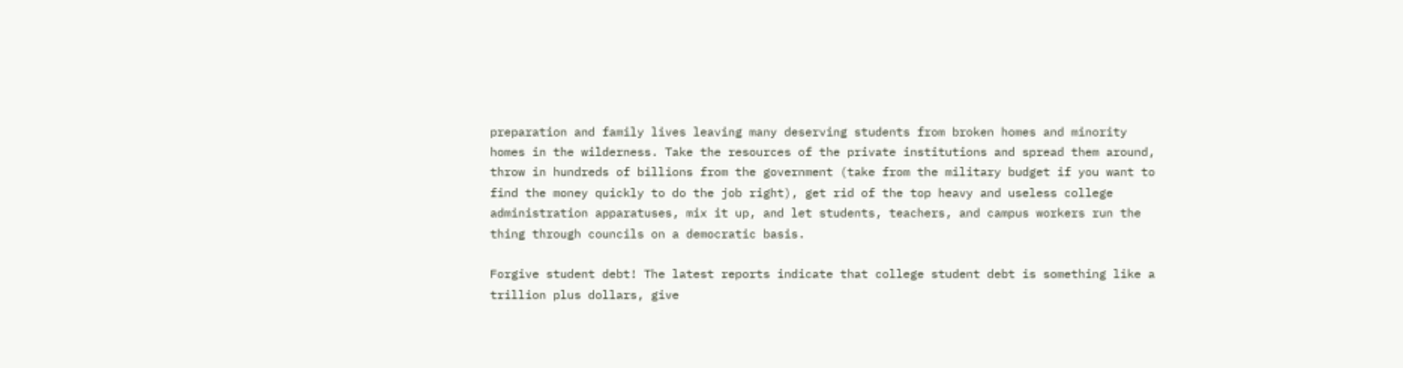preparation and family lives leaving many deserving students from broken homes and minority homes in the wilderness. Take the resources of the private institutions and spread them around, throw in hundreds of billions from the government (take from the military budget if you want to find the money quickly to do the job right), get rid of the top heavy and useless college administration apparatuses, mix it up, and let students, teachers, and campus workers run the thing through councils on a democratic basis.

Forgive student debt! The latest reports indicate that college student debt is something like a trillion plus dollars, give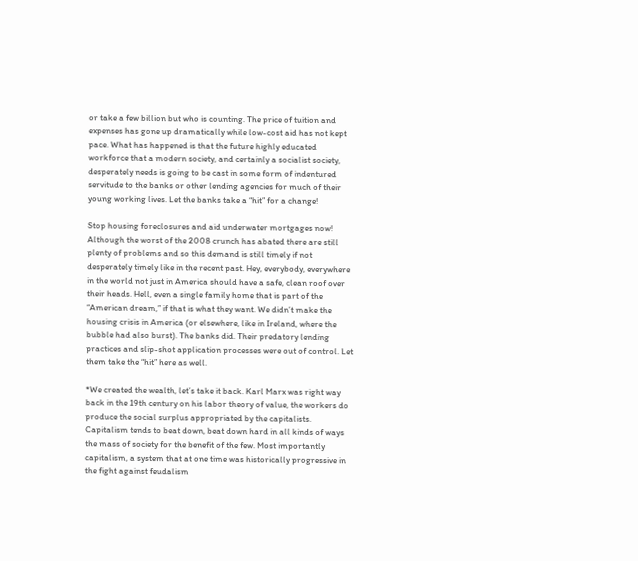or take a few billion but who is counting. The price of tuition and expenses has gone up dramatically while low-cost aid has not kept pace. What has happened is that the future highly educated workforce that a modern society, and certainly a socialist society, desperately needs is going to be cast in some form of indentured servitude to the banks or other lending agencies for much of their young working lives. Let the banks take a “hit” for a change!

Stop housing foreclosures and aid underwater mortgages now! Although the worst of the 2008 crunch has abated there are still plenty of problems and so this demand is still timely if not desperately timely like in the recent past. Hey, everybody, everywhere in the world not just in America should have a safe, clean roof over their heads. Hell, even a single family home that is part of the “American dream,” if that is what they want. We didn’t make the housing crisis in America (or elsewhere, like in Ireland, where the bubble had also burst). The banks did. Their predatory lending practices and slip-shot application processes were out of control. Let them take the “hit” here as well.

*We created the wealth, let’s take it back. Karl Marx was right way back in the 19th century on his labor theory of value, the workers do produce the social surplus appropriated by the capitalists. Capitalism tends to beat down, beat down hard in all kinds of ways the mass of society for the benefit of the few. Most importantly capitalism, a system that at one time was historically progressive in the fight against feudalism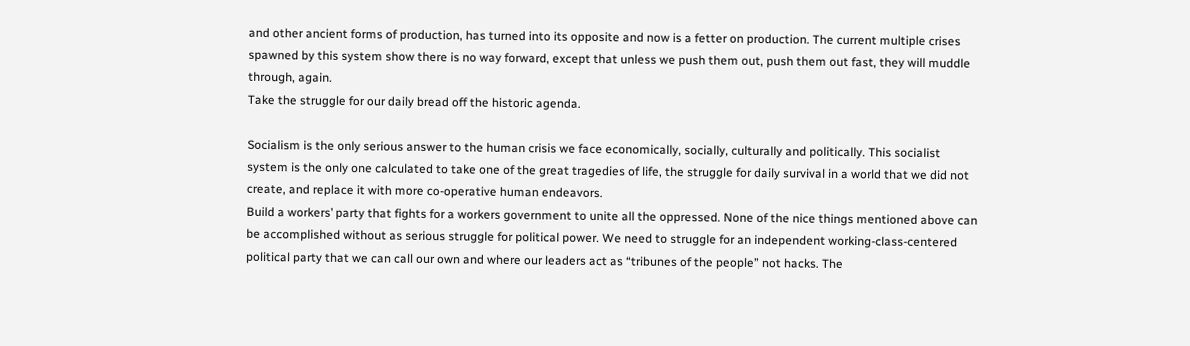and other ancient forms of production, has turned into its opposite and now is a fetter on production. The current multiple crises spawned by this system show there is no way forward, except that unless we push them out, push them out fast, they will muddle through, again.
Take the struggle for our daily bread off the historic agenda.

Socialism is the only serious answer to the human crisis we face economically, socially, culturally and politically. This socialist system is the only one calculated to take one of the great tragedies of life, the struggle for daily survival in a world that we did not create, and replace it with more co-operative human endeavors.
Build a workers’ party that fights for a workers government to unite all the oppressed. None of the nice things mentioned above can be accomplished without as serious struggle for political power. We need to struggle for an independent working-class-centered political party that we can call our own and where our leaders act as “tribunes of the people” not hacks. The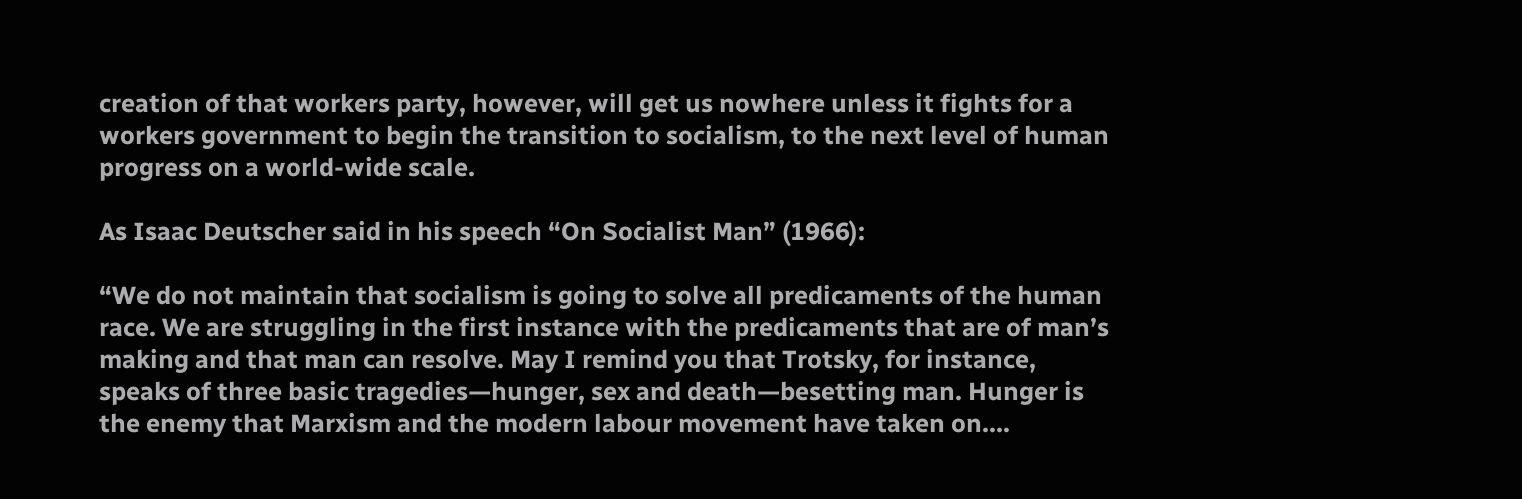creation of that workers party, however, will get us nowhere unless it fights for a workers government to begin the transition to socialism, to the next level of human progress on a world-wide scale.

As Isaac Deutscher said in his speech “On Socialist Man” (1966):

“We do not maintain that socialism is going to solve all predicaments of the human race. We are struggling in the first instance with the predicaments that are of man’s making and that man can resolve. May I remind you that Trotsky, for instance, speaks of three basic tragedies—hunger, sex and death—besetting man. Hunger is the enemy that Marxism and the modern labour movement have taken on....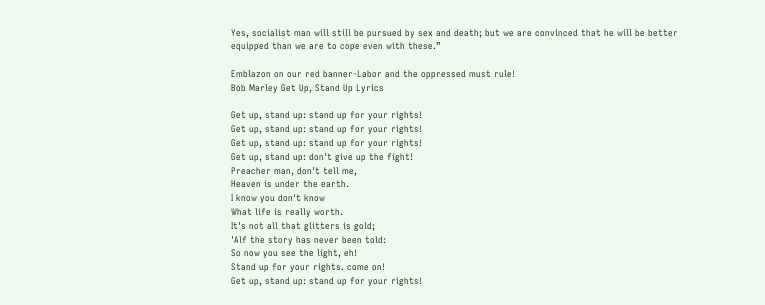Yes, socialist man will still be pursued by sex and death; but we are convinced that he will be better equipped than we are to cope even with these.”

Emblazon on our red banner-Labor and the oppressed must rule!
Bob Marley Get Up, Stand Up Lyrics

Get up, stand up: stand up for your rights!
Get up, stand up: stand up for your rights!
Get up, stand up: stand up for your rights!
Get up, stand up: don't give up the fight!
Preacher man, don't tell me,
Heaven is under the earth.
I know you don't know
What life is really worth.
It's not all that glitters is gold;
'Alf the story has never been told:
So now you see the light, eh!
Stand up for your rights. come on!
Get up, stand up: stand up for your rights!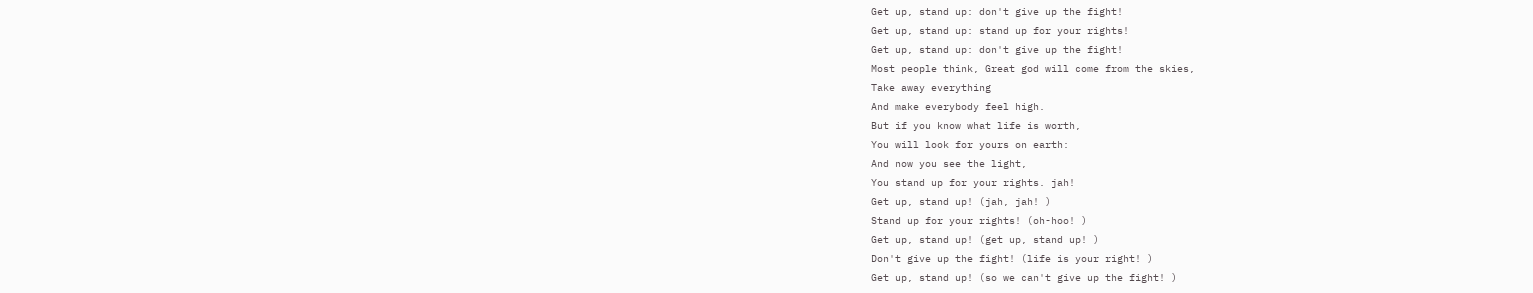Get up, stand up: don't give up the fight!
Get up, stand up: stand up for your rights!
Get up, stand up: don't give up the fight!
Most people think, Great god will come from the skies,
Take away everything
And make everybody feel high.
But if you know what life is worth,
You will look for yours on earth:
And now you see the light,
You stand up for your rights. jah!
Get up, stand up! (jah, jah! )
Stand up for your rights! (oh-hoo! )
Get up, stand up! (get up, stand up! )
Don't give up the fight! (life is your right! )
Get up, stand up! (so we can't give up the fight! )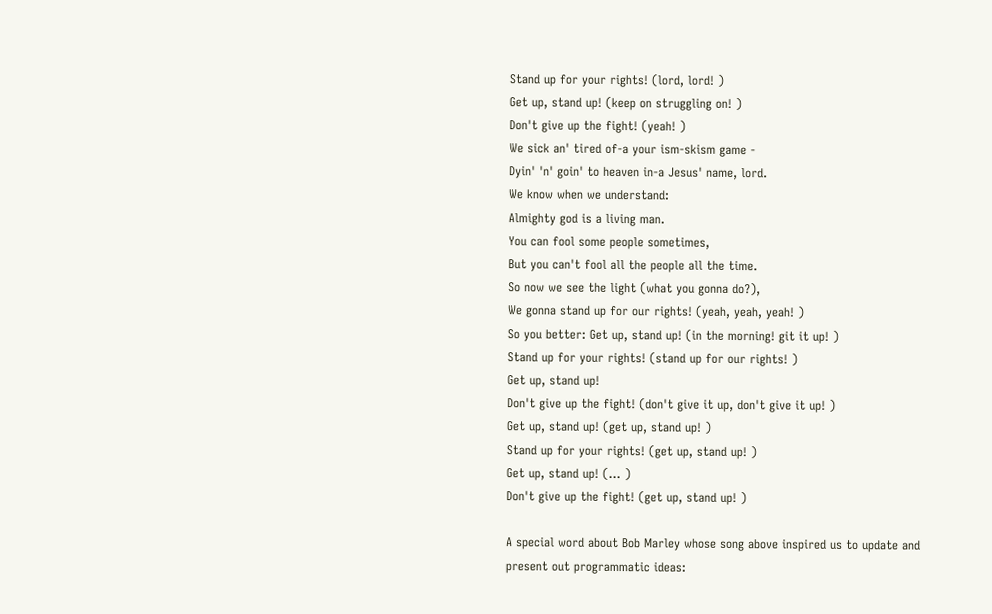Stand up for your rights! (lord, lord! )
Get up, stand up! (keep on struggling on! )
Don't give up the fight! (yeah! )
We sick an' tired of-a your ism-skism game -
Dyin' 'n' goin' to heaven in-a Jesus' name, lord.
We know when we understand:
Almighty god is a living man.
You can fool some people sometimes,
But you can't fool all the people all the time.
So now we see the light (what you gonna do?),
We gonna stand up for our rights! (yeah, yeah, yeah! )
So you better: Get up, stand up! (in the morning! git it up! )
Stand up for your rights! (stand up for our rights! )
Get up, stand up!
Don't give up the fight! (don't give it up, don't give it up! )
Get up, stand up! (get up, stand up! )
Stand up for your rights! (get up, stand up! )
Get up, stand up! (... )
Don't give up the fight! (get up, stand up! )

A special word about Bob Marley whose song above inspired us to update and present out programmatic ideas: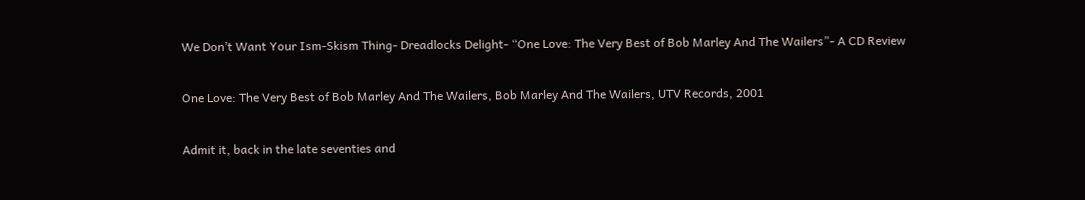We Don’t Want Your Ism-Skism Thing- Dreadlocks Delight- “One Love: The Very Best of Bob Marley And The Wailers”- A CD Review

One Love: The Very Best of Bob Marley And The Wailers, Bob Marley And The Wailers, UTV Records, 2001

Admit it, back in the late seventies and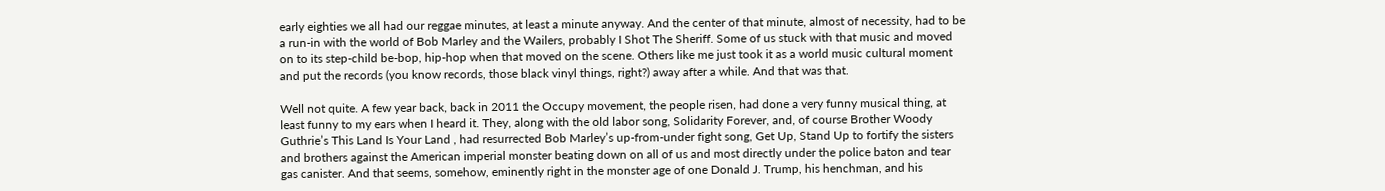early eighties we all had our reggae minutes, at least a minute anyway. And the center of that minute, almost of necessity, had to be a run-in with the world of Bob Marley and the Wailers, probably I Shot The Sheriff. Some of us stuck with that music and moved on to its step-child be-bop, hip-hop when that moved on the scene. Others like me just took it as a world music cultural moment and put the records (you know records, those black vinyl things, right?) away after a while. And that was that.

Well not quite. A few year back, back in 2011 the Occupy movement, the people risen, had done a very funny musical thing, at least funny to my ears when I heard it. They, along with the old labor song, Solidarity Forever, and, of course Brother Woody Guthrie’s This Land Is Your Land , had resurrected Bob Marley’s up-from-under fight song, Get Up, Stand Up to fortify the sisters and brothers against the American imperial monster beating down on all of us and most directly under the police baton and tear gas canister. And that seems, somehow, eminently right in the monster age of one Donald J. Trump, his henchman, and his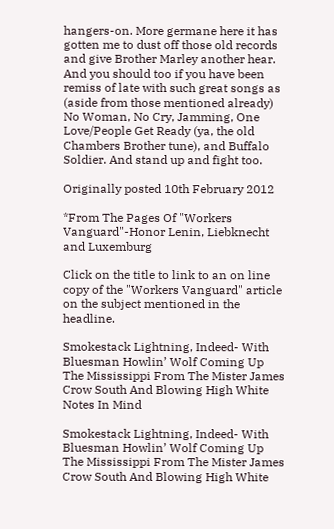hangers-on. More germane here it has gotten me to dust off those old records and give Brother Marley another hear. And you should too if you have been remiss of late with such great songs as (aside from those mentioned already) No Woman, No Cry, Jamming, One Love/People Get Ready (ya, the old Chambers Brother tune), and Buffalo Soldier. And stand up and fight too.

Originally posted 10th February 2012

*From The Pages Of "Workers Vanguard"-Honor Lenin, Liebknecht and Luxemburg

Click on the title to link to an on line copy of the "Workers Vanguard" article on the subject mentioned in the headline.

Smokestack Lightning, Indeed- With Bluesman Howlin’ Wolf Coming Up The Mississippi From The Mister James Crow South And Blowing High White Notes In Mind

Smokestack Lightning, Indeed- With Bluesman Howlin’ Wolf Coming Up The Mississippi From The Mister James Crow South And Blowing High White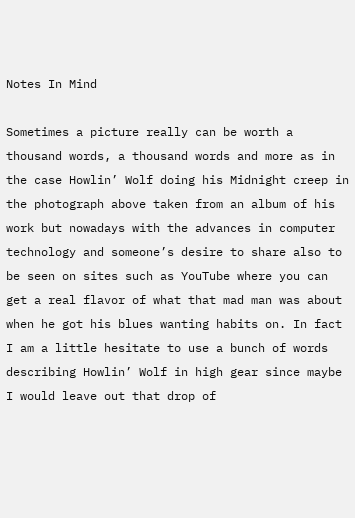Notes In Mind

Sometimes a picture really can be worth a thousand words, a thousand words and more as in the case Howlin’ Wolf doing his Midnight creep in the photograph above taken from an album of his work but nowadays with the advances in computer technology and someone’s desire to share also to be seen on sites such as YouTube where you can get a real flavor of what that mad man was about when he got his blues wanting habits on. In fact I am a little hesitate to use a bunch of words describing Howlin’ Wolf in high gear since maybe I would leave out that drop of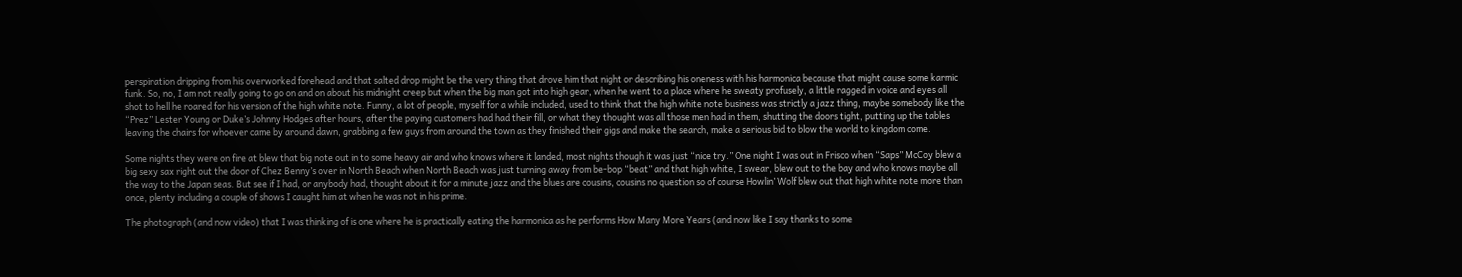perspiration dripping from his overworked forehead and that salted drop might be the very thing that drove him that night or describing his oneness with his harmonica because that might cause some karmic funk. So, no, I am not really going to go on and on about his midnight creep but when the big man got into high gear, when he went to a place where he sweaty profusely, a little ragged in voice and eyes all shot to hell he roared for his version of the high white note. Funny, a lot of people, myself for a while included, used to think that the high white note business was strictly a jazz thing, maybe somebody like the “Prez” Lester Young or Duke’s Johnny Hodges after hours, after the paying customers had had their fill, or what they thought was all those men had in them, shutting the doors tight, putting up the tables leaving the chairs for whoever came by around dawn, grabbing a few guys from around the town as they finished their gigs and make the search, make a serious bid to blow the world to kingdom come.

Some nights they were on fire at blew that big note out in to some heavy air and who knows where it landed, most nights though it was just “nice try.” One night I was out in Frisco when “Saps” McCoy blew a big sexy sax right out the door of Chez Benny’s over in North Beach when North Beach was just turning away from be-bop “beat” and that high white, I swear, blew out to the bay and who knows maybe all the way to the Japan seas. But see if I had, or anybody had, thought about it for a minute jazz and the blues are cousins, cousins no question so of course Howlin’ Wolf blew out that high white note more than once, plenty including a couple of shows I caught him at when he was not in his prime.

The photograph (and now video) that I was thinking of is one where he is practically eating the harmonica as he performs How Many More Years (and now like I say thanks to some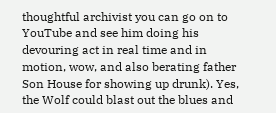thoughtful archivist you can go on to YouTube and see him doing his devouring act in real time and in motion, wow, and also berating father Son House for showing up drunk). Yes, the Wolf could blast out the blues and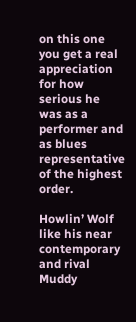on this one you get a real appreciation for how serious he was as a performer and as blues representative of the highest order.

Howlin’ Wolf like his near contemporary and rival Muddy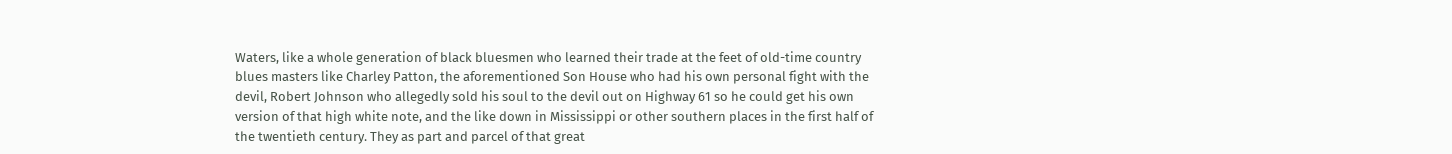Waters, like a whole generation of black bluesmen who learned their trade at the feet of old-time country blues masters like Charley Patton, the aforementioned Son House who had his own personal fight with the devil, Robert Johnson who allegedly sold his soul to the devil out on Highway 61 so he could get his own version of that high white note, and the like down in Mississippi or other southern places in the first half of the twentieth century. They as part and parcel of that great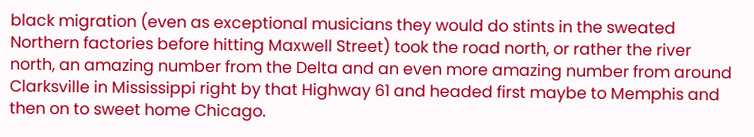black migration (even as exceptional musicians they would do stints in the sweated Northern factories before hitting Maxwell Street) took the road north, or rather the river north, an amazing number from the Delta and an even more amazing number from around Clarksville in Mississippi right by that Highway 61 and headed first maybe to Memphis and then on to sweet home Chicago.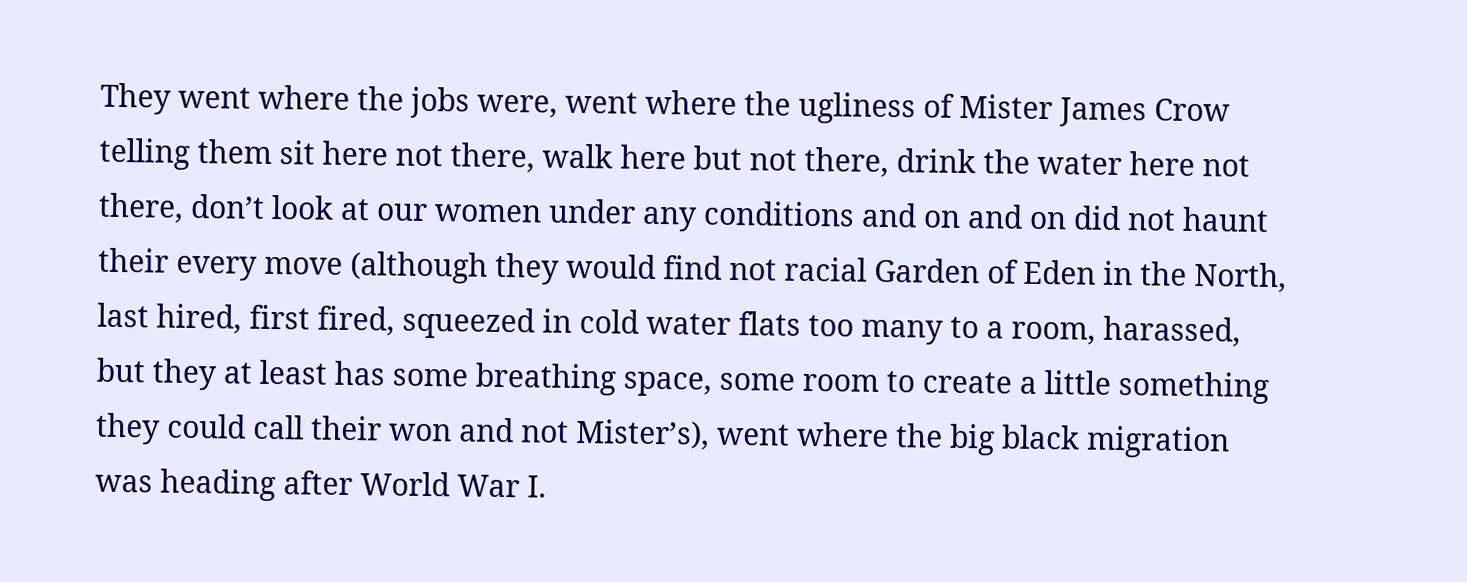They went where the jobs were, went where the ugliness of Mister James Crow telling them sit here not there, walk here but not there, drink the water here not there, don’t look at our women under any conditions and on and on did not haunt their every move (although they would find not racial Garden of Eden in the North, last hired, first fired, squeezed in cold water flats too many to a room, harassed, but they at least has some breathing space, some room to create a little something they could call their won and not Mister’s), went where the big black migration was heading after World War I.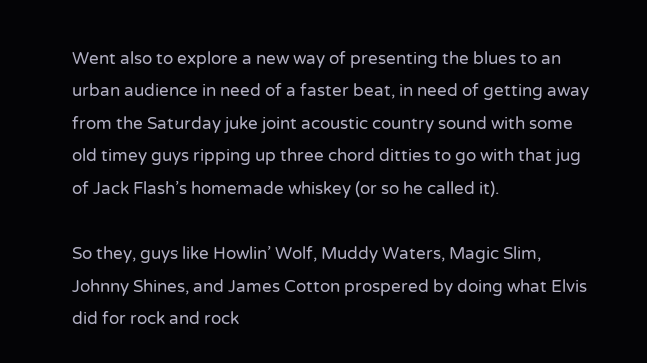Went also to explore a new way of presenting the blues to an urban audience in need of a faster beat, in need of getting away from the Saturday juke joint acoustic country sound with some old timey guys ripping up three chord ditties to go with that jug of Jack Flash’s homemade whiskey (or so he called it).

So they, guys like Howlin’ Wolf, Muddy Waters, Magic Slim, Johnny Shines, and James Cotton prospered by doing what Elvis did for rock and rock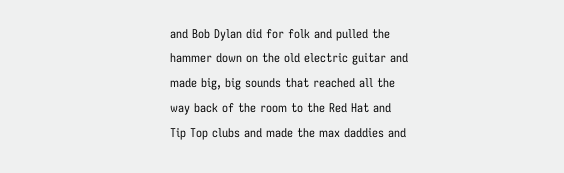and Bob Dylan did for folk and pulled the hammer down on the old electric guitar and made big, big sounds that reached all the way back of the room to the Red Hat and Tip Top clubs and made the max daddies and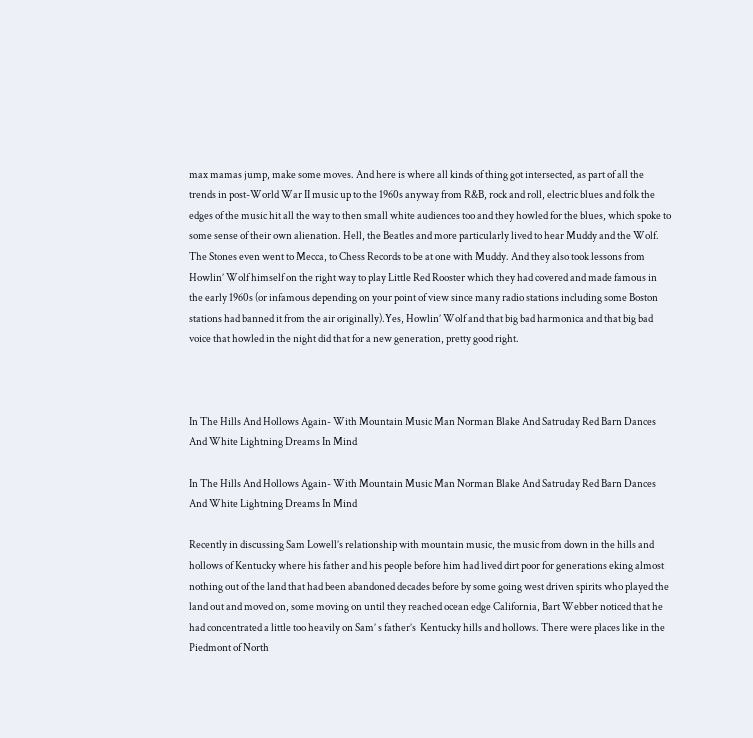max mamas jump, make some moves. And here is where all kinds of thing got intersected, as part of all the trends in post-World War II music up to the 1960s anyway from R&B, rock and roll, electric blues and folk the edges of the music hit all the way to then small white audiences too and they howled for the blues, which spoke to some sense of their own alienation. Hell, the Beatles and more particularly lived to hear Muddy and the Wolf. The Stones even went to Mecca, to Chess Records to be at one with Muddy. And they also took lessons from Howlin’ Wolf himself on the right way to play Little Red Rooster which they had covered and made famous in the early 1960s (or infamous depending on your point of view since many radio stations including some Boston stations had banned it from the air originally).Yes, Howlin’ Wolf and that big bad harmonica and that big bad voice that howled in the night did that for a new generation, pretty good right.



In The Hills And Hollows Again- With Mountain Music Man Norman Blake And Satruday Red Barn Dances And White Lightning Dreams In Mind

In The Hills And Hollows Again- With Mountain Music Man Norman Blake And Satruday Red Barn Dances And White Lightning Dreams In Mind

Recently in discussing Sam Lowell’s relationship with mountain music, the music from down in the hills and hollows of Kentucky where his father and his people before him had lived dirt poor for generations eking almost nothing out of the land that had been abandoned decades before by some going west driven spirits who played the land out and moved on, some moving on until they reached ocean edge California, Bart Webber noticed that he had concentrated a little too heavily on Sam’ s father’s  Kentucky hills and hollows. There were places like in the Piedmont of North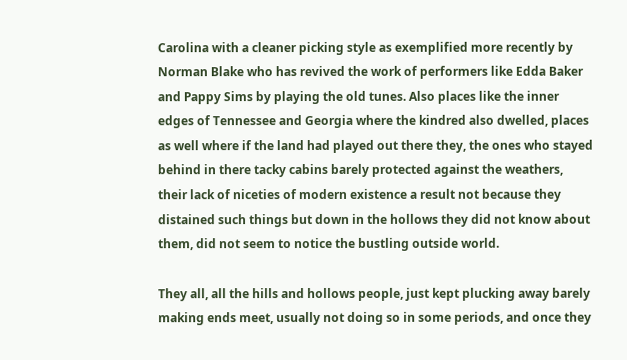Carolina with a cleaner picking style as exemplified more recently by Norman Blake who has revived the work of performers like Edda Baker and Pappy Sims by playing the old tunes. Also places like the inner edges of Tennessee and Georgia where the kindred also dwelled, places as well where if the land had played out there they, the ones who stayed behind in there tacky cabins barely protected against the weathers, their lack of niceties of modern existence a result not because they distained such things but down in the hollows they did not know about them, did not seem to notice the bustling outside world.

They all, all the hills and hollows people, just kept plucking away barely making ends meet, usually not doing so in some periods, and once they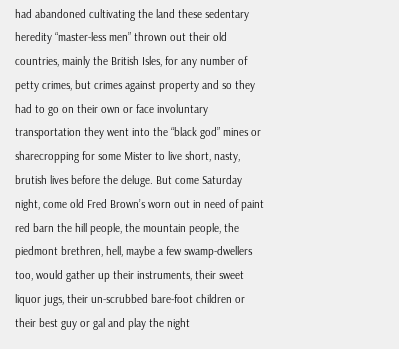had abandoned cultivating the land these sedentary heredity “master-less men” thrown out their old countries, mainly the British Isles, for any number of petty crimes, but crimes against property and so they had to go on their own or face involuntary transportation they went into the “black god” mines or sharecropping for some Mister to live short, nasty, brutish lives before the deluge. But come Saturday night, come old Fred Brown’s worn out in need of paint red barn the hill people, the mountain people, the piedmont brethren, hell, maybe a few swamp-dwellers too, would gather up their instruments, their sweet liquor jugs, their un-scrubbed bare-foot children or their best guy or gal and play the night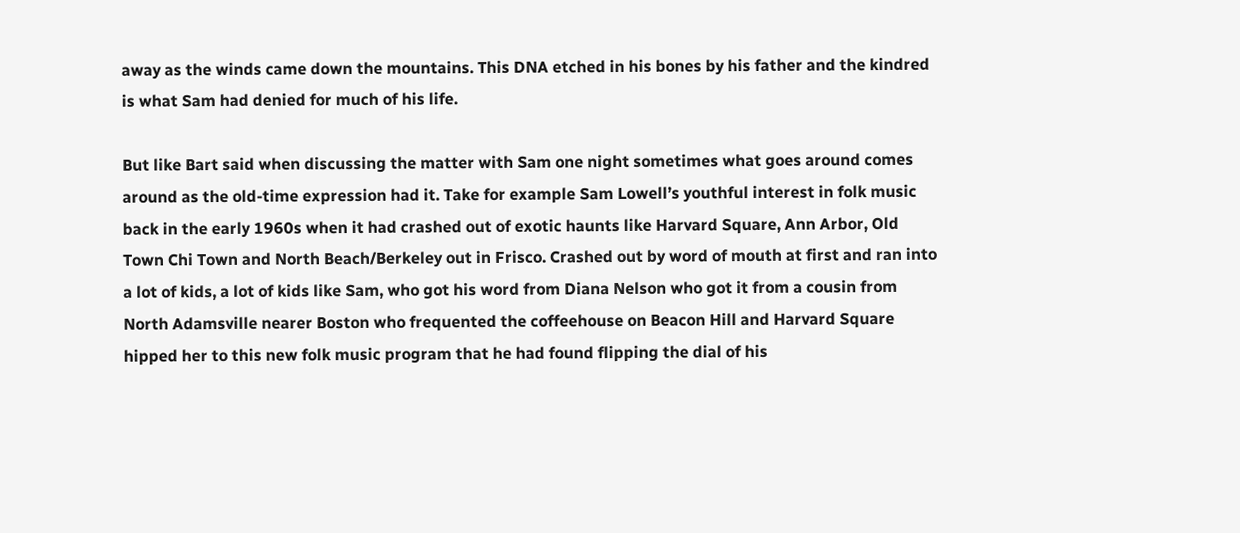away as the winds came down the mountains. This DNA etched in his bones by his father and the kindred is what Sam had denied for much of his life.

But like Bart said when discussing the matter with Sam one night sometimes what goes around comes around as the old-time expression had it. Take for example Sam Lowell’s youthful interest in folk music back in the early 1960s when it had crashed out of exotic haunts like Harvard Square, Ann Arbor, Old Town Chi Town and North Beach/Berkeley out in Frisco. Crashed out by word of mouth at first and ran into a lot of kids, a lot of kids like Sam, who got his word from Diana Nelson who got it from a cousin from North Adamsville nearer Boston who frequented the coffeehouse on Beacon Hill and Harvard Square hipped her to this new folk music program that he had found flipping the dial of his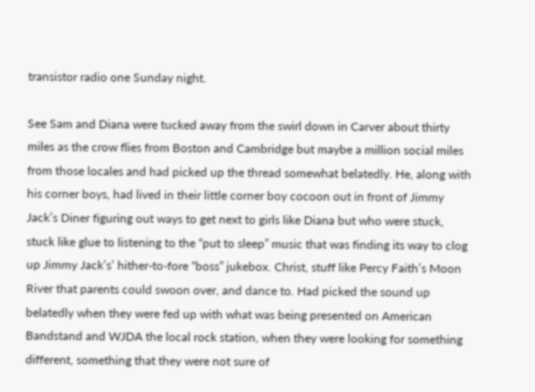transistor radio one Sunday night.

See Sam and Diana were tucked away from the swirl down in Carver about thirty miles as the crow flies from Boston and Cambridge but maybe a million social miles from those locales and had picked up the thread somewhat belatedly. He, along with his corner boys, had lived in their little corner boy cocoon out in front of Jimmy Jack’s Diner figuring out ways to get next to girls like Diana but who were stuck, stuck like glue to listening to the “put to sleep” music that was finding its way to clog up Jimmy Jack’s’ hither-to-fore “boss” jukebox. Christ, stuff like Percy Faith’s Moon River that parents could swoon over, and dance to. Had picked the sound up belatedly when they were fed up with what was being presented on American Bandstand and WJDA the local rock station, when they were looking for something different, something that they were not sure of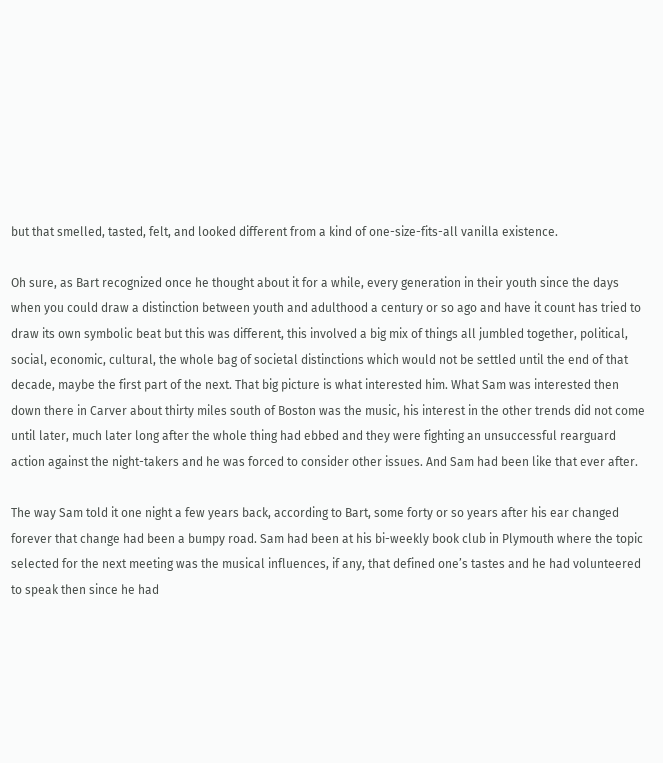but that smelled, tasted, felt, and looked different from a kind of one-size-fits-all vanilla existence.

Oh sure, as Bart recognized once he thought about it for a while, every generation in their youth since the days when you could draw a distinction between youth and adulthood a century or so ago and have it count has tried to draw its own symbolic beat but this was different, this involved a big mix of things all jumbled together, political, social, economic, cultural, the whole bag of societal distinctions which would not be settled until the end of that decade, maybe the first part of the next. That big picture is what interested him. What Sam was interested then down there in Carver about thirty miles south of Boston was the music, his interest in the other trends did not come until later, much later long after the whole thing had ebbed and they were fighting an unsuccessful rearguard action against the night-takers and he was forced to consider other issues. And Sam had been like that ever after.

The way Sam told it one night a few years back, according to Bart, some forty or so years after his ear changed forever that change had been a bumpy road. Sam had been at his bi-weekly book club in Plymouth where the topic selected for the next meeting was the musical influences, if any, that defined one’s tastes and he had volunteered to speak then since he had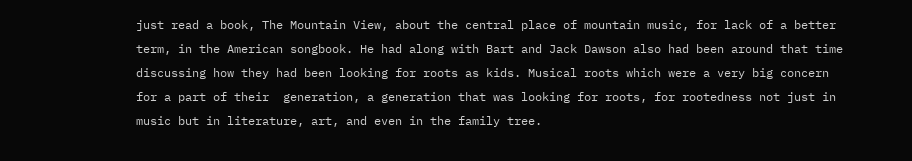just read a book, The Mountain View, about the central place of mountain music, for lack of a better term, in the American songbook. He had along with Bart and Jack Dawson also had been around that time discussing how they had been looking for roots as kids. Musical roots which were a very big concern for a part of their  generation, a generation that was looking for roots, for rootedness not just in music but in literature, art, and even in the family tree.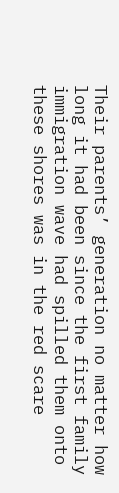Their parents’ generation no matter how long it had been since the first family immigration wave had spilled them onto these shores was in the red scare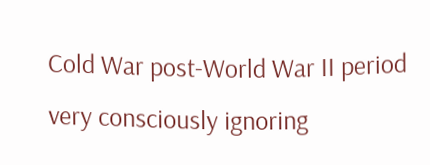Cold War post-World War II period very consciously ignoring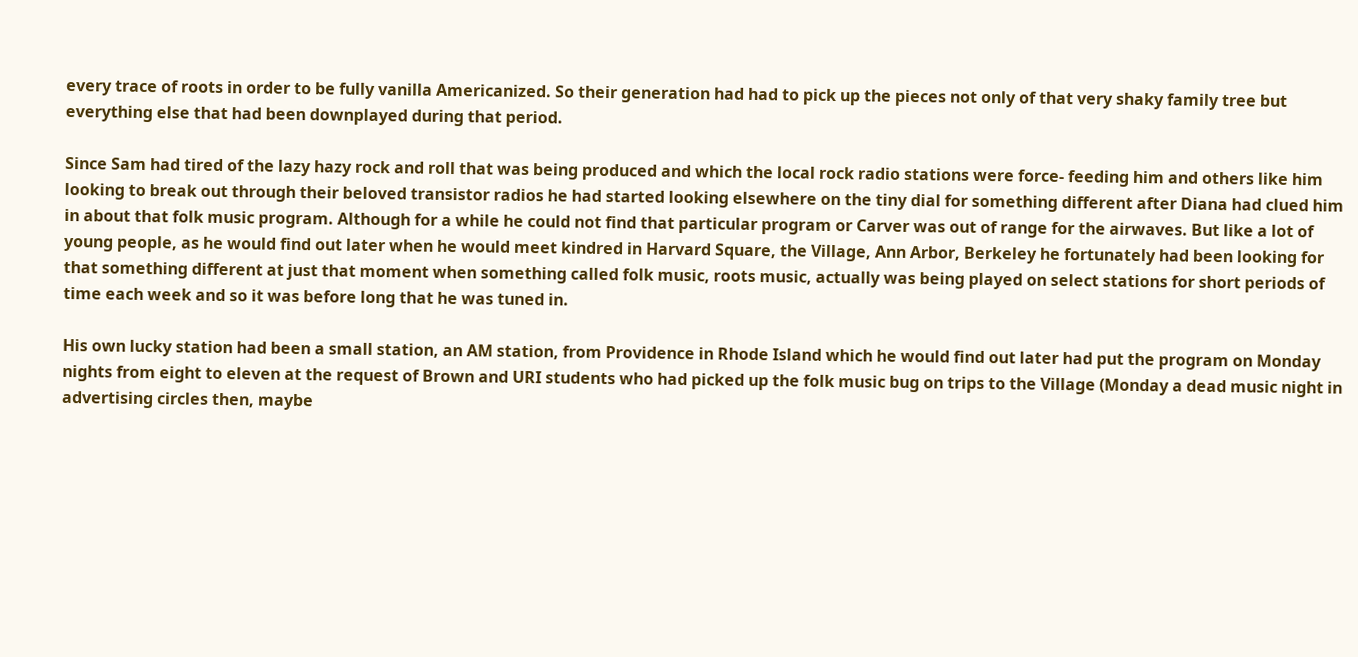every trace of roots in order to be fully vanilla Americanized. So their generation had had to pick up the pieces not only of that very shaky family tree but everything else that had been downplayed during that period.

Since Sam had tired of the lazy hazy rock and roll that was being produced and which the local rock radio stations were force- feeding him and others like him looking to break out through their beloved transistor radios he had started looking elsewhere on the tiny dial for something different after Diana had clued him in about that folk music program. Although for a while he could not find that particular program or Carver was out of range for the airwaves. But like a lot of young people, as he would find out later when he would meet kindred in Harvard Square, the Village, Ann Arbor, Berkeley he fortunately had been looking for that something different at just that moment when something called folk music, roots music, actually was being played on select stations for short periods of time each week and so it was before long that he was tuned in.

His own lucky station had been a small station, an AM station, from Providence in Rhode Island which he would find out later had put the program on Monday nights from eight to eleven at the request of Brown and URI students who had picked up the folk music bug on trips to the Village (Monday a dead music night in advertising circles then, maybe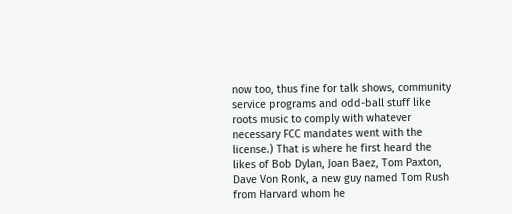now too, thus fine for talk shows, community service programs and odd-ball stuff like roots music to comply with whatever necessary FCC mandates went with the license.) That is where he first heard the likes of Bob Dylan, Joan Baez, Tom Paxton, Dave Von Ronk, a new guy named Tom Rush from Harvard whom he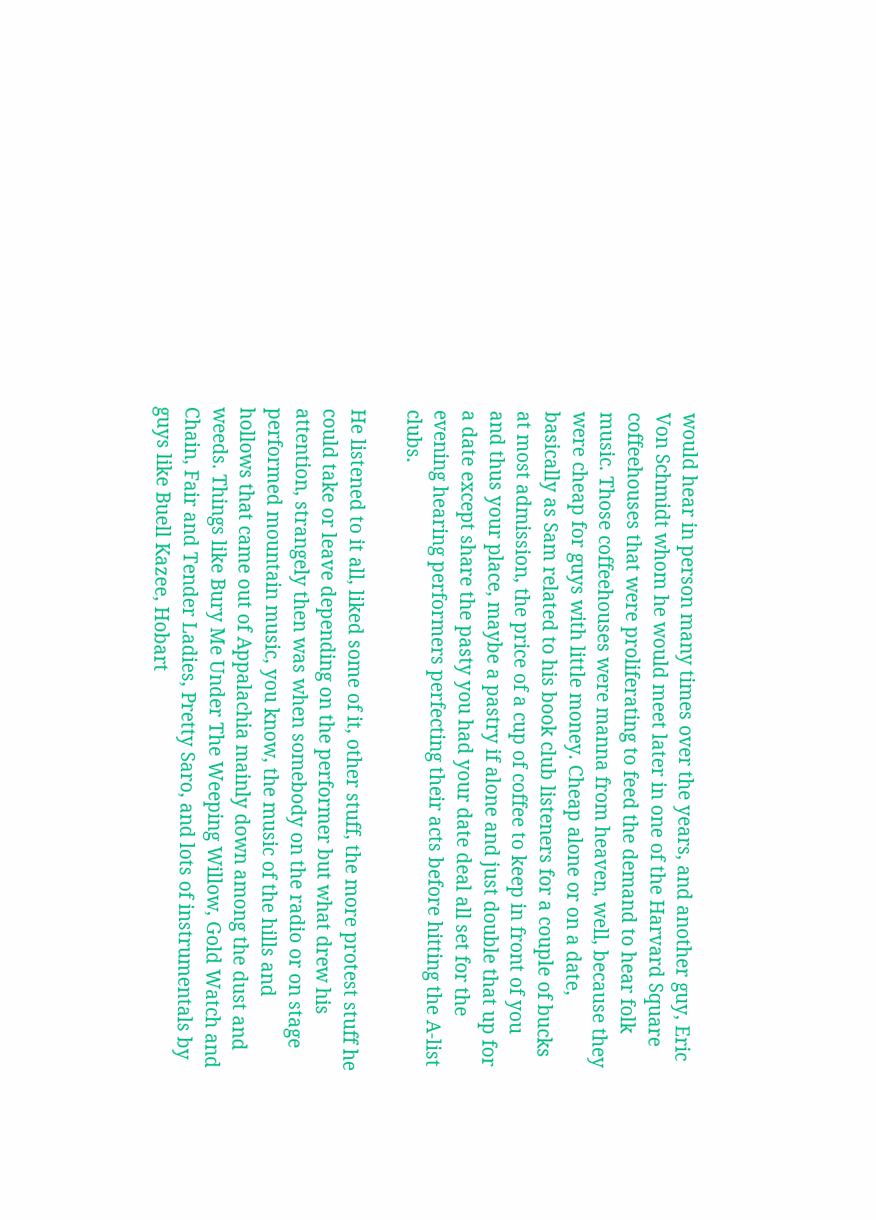would hear in person many times over the years, and another guy, Eric Von Schmidt whom he would meet later in one of the Harvard Square coffeehouses that were proliferating to feed the demand to hear folk music. Those coffeehouses were manna from heaven, well, because they were cheap for guys with little money. Cheap alone or on a date, basically as Sam related to his book club listeners for a couple of bucks at most admission, the price of a cup of coffee to keep in front of you and thus your place, maybe a pastry if alone and just double that up for a date except share the pasty you had your date deal all set for the evening hearing performers perfecting their acts before hitting the A-list clubs.

He listened to it all, liked some of it, other stuff, the more protest stuff he could take or leave depending on the performer but what drew his attention, strangely then was when somebody on the radio or on stage performed mountain music, you know, the music of the hills and hollows that came out of Appalachia mainly down among the dust and weeds. Things like Bury Me Under The Weeping Willow, Gold Watch and Chain, Fair and Tender Ladies, Pretty Saro, and lots of instrumentals by guys like Buell Kazee, Hobart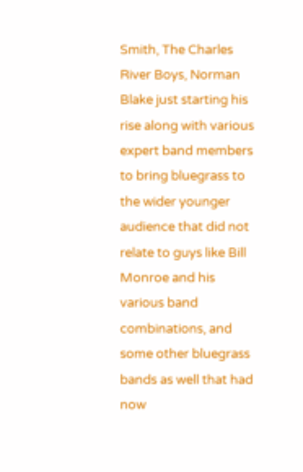Smith, The Charles River Boys, Norman Blake just starting his rise along with various expert band members to bring bluegrass to the wider younger audience that did not relate to guys like Bill Monroe and his various band combinations, and some other bluegrass bands as well that had now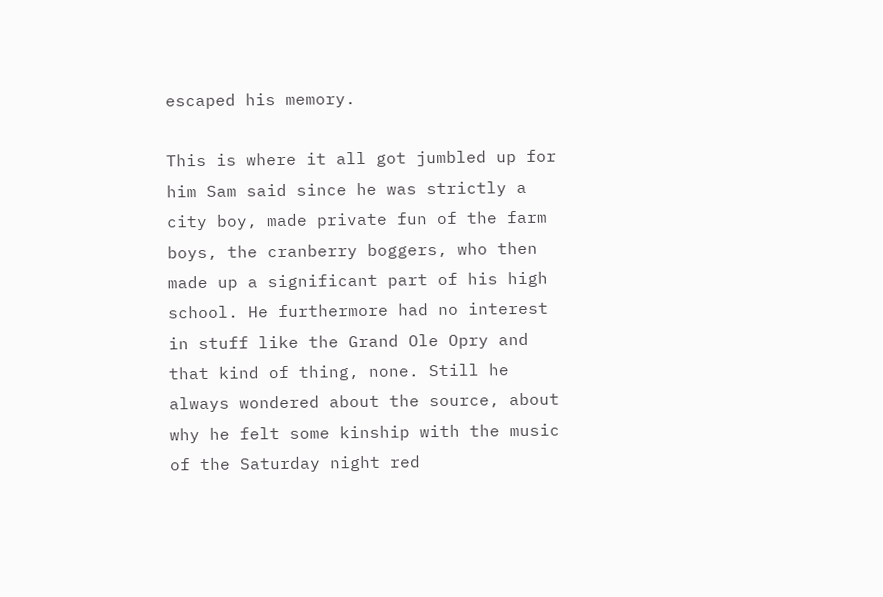escaped his memory.

This is where it all got jumbled up for him Sam said since he was strictly a city boy, made private fun of the farm boys, the cranberry boggers, who then made up a significant part of his high school. He furthermore had no interest in stuff like the Grand Ole Opry and that kind of thing, none. Still he always wondered about the source, about why he felt some kinship with the music of the Saturday night red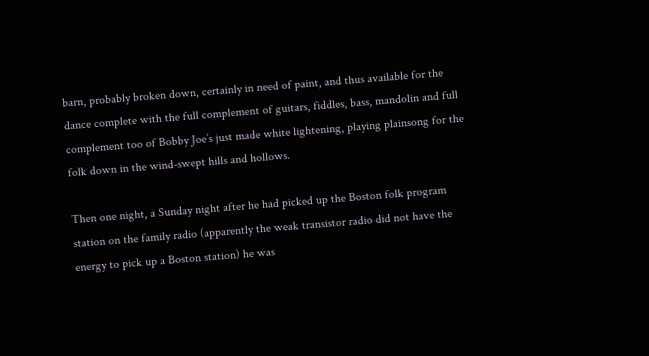barn, probably broken down, certainly in need of paint, and thus available for the dance complete with the full complement of guitars, fiddles, bass, mandolin and full complement too of Bobby Joe’s just made white lightening, playing plainsong for the folk down in the wind-swept hills and hollows.

Then one night, a Sunday night after he had picked up the Boston folk program station on the family radio (apparently the weak transistor radio did not have the energy to pick up a Boston station) he was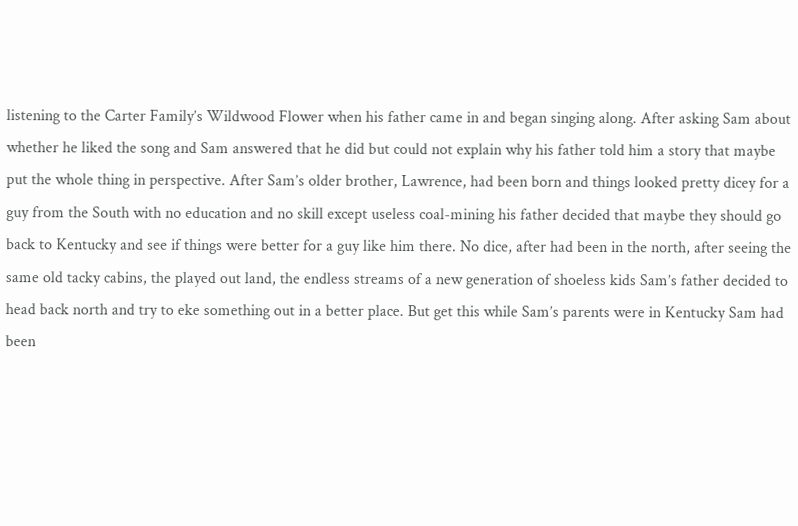listening to the Carter Family’s Wildwood Flower when his father came in and began singing along. After asking Sam about whether he liked the song and Sam answered that he did but could not explain why his father told him a story that maybe put the whole thing in perspective. After Sam’s older brother, Lawrence, had been born and things looked pretty dicey for a guy from the South with no education and no skill except useless coal-mining his father decided that maybe they should go back to Kentucky and see if things were better for a guy like him there. No dice, after had been in the north, after seeing the same old tacky cabins, the played out land, the endless streams of a new generation of shoeless kids Sam’s father decided to head back north and try to eke something out in a better place. But get this while Sam’s parents were in Kentucky Sam had been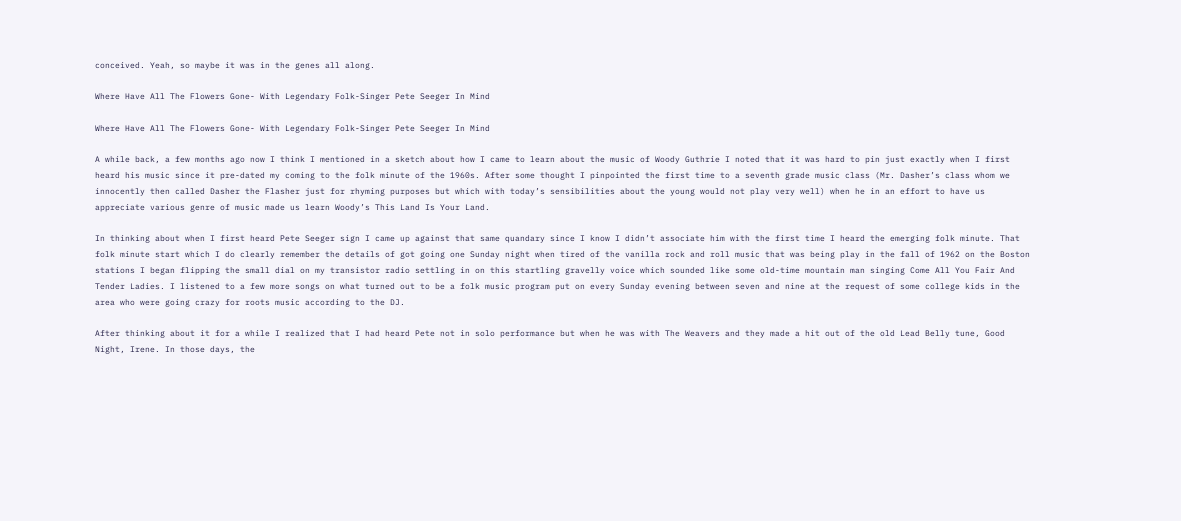conceived. Yeah, so maybe it was in the genes all along.

Where Have All The Flowers Gone- With Legendary Folk-Singer Pete Seeger In Mind

Where Have All The Flowers Gone- With Legendary Folk-Singer Pete Seeger In Mind

A while back, a few months ago now I think I mentioned in a sketch about how I came to learn about the music of Woody Guthrie I noted that it was hard to pin just exactly when I first heard his music since it pre-dated my coming to the folk minute of the 1960s. After some thought I pinpointed the first time to a seventh grade music class (Mr. Dasher’s class whom we innocently then called Dasher the Flasher just for rhyming purposes but which with today’s sensibilities about the young would not play very well) when he in an effort to have us appreciate various genre of music made us learn Woody’s This Land Is Your Land.

In thinking about when I first heard Pete Seeger sign I came up against that same quandary since I know I didn’t associate him with the first time I heard the emerging folk minute. That folk minute start which I do clearly remember the details of got going one Sunday night when tired of the vanilla rock and roll music that was being play in the fall of 1962 on the Boston stations I began flipping the small dial on my transistor radio settling in on this startling gravelly voice which sounded like some old-time mountain man singing Come All You Fair And Tender Ladies. I listened to a few more songs on what turned out to be a folk music program put on every Sunday evening between seven and nine at the request of some college kids in the area who were going crazy for roots music according to the DJ.

After thinking about it for a while I realized that I had heard Pete not in solo performance but when he was with The Weavers and they made a hit out of the old Lead Belly tune, Good Night, Irene. In those days, the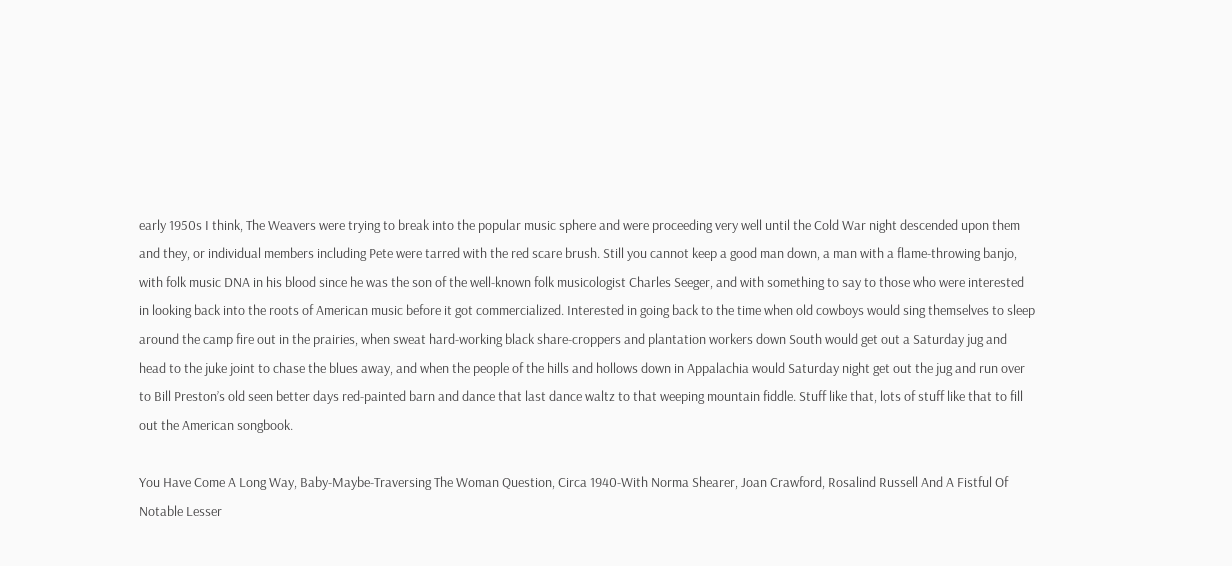early 1950s I think, The Weavers were trying to break into the popular music sphere and were proceeding very well until the Cold War night descended upon them and they, or individual members including Pete were tarred with the red scare brush. Still you cannot keep a good man down, a man with a flame-throwing banjo, with folk music DNA in his blood since he was the son of the well-known folk musicologist Charles Seeger, and with something to say to those who were interested in looking back into the roots of American music before it got commercialized. Interested in going back to the time when old cowboys would sing themselves to sleep around the camp fire out in the prairies, when sweat hard-working black share-croppers and plantation workers down South would get out a Saturday jug and head to the juke joint to chase the blues away, and when the people of the hills and hollows down in Appalachia would Saturday night get out the jug and run over to Bill Preston’s old seen better days red-painted barn and dance that last dance waltz to that weeping mountain fiddle. Stuff like that, lots of stuff like that to fill out the American songbook.

You Have Come A Long Way, Baby-Maybe-Traversing The Woman Question, Circa 1940-With Norma Shearer, Joan Crawford, Rosalind Russell And A Fistful Of Notable Lesser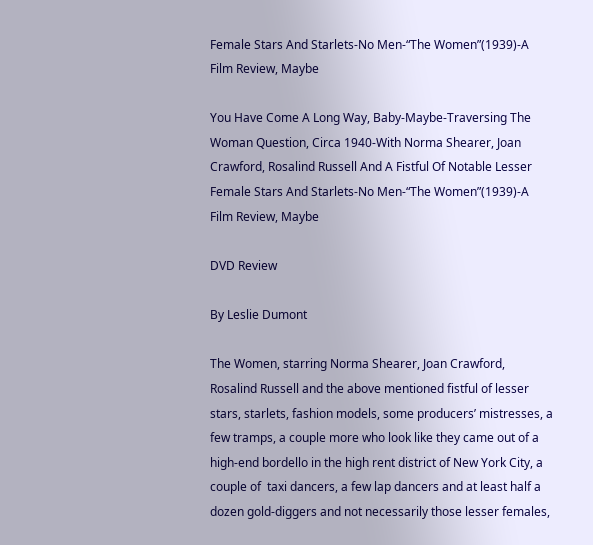Female Stars And Starlets-No Men-“The Women”(1939)-A Film Review, Maybe

You Have Come A Long Way, Baby-Maybe-Traversing The Woman Question, Circa 1940-With Norma Shearer, Joan Crawford, Rosalind Russell And A Fistful Of Notable Lesser Female Stars And Starlets-No Men-“The Women”(1939)-A Film Review, Maybe

DVD Review

By Leslie Dumont

The Women, starring Norma Shearer, Joan Crawford, Rosalind Russell and the above mentioned fistful of lesser stars, starlets, fashion models, some producers’ mistresses, a few tramps, a couple more who look like they came out of a high-end bordello in the high rent district of New York City, a couple of  taxi dancers, a few lap dancers and at least half a dozen gold-diggers and not necessarily those lesser females,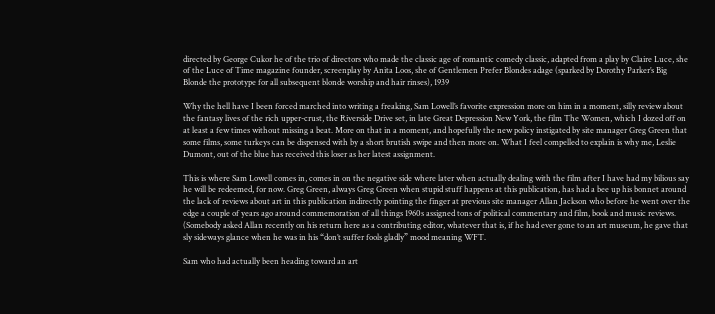directed by George Cukor he of the trio of directors who made the classic age of romantic comedy classic, adapted from a play by Claire Luce, she of the Luce of Time magazine founder, screenplay by Anita Loos, she of Gentlemen Prefer Blondes adage (sparked by Dorothy Parker’s Big Blonde the prototype for all subsequent blonde worship and hair rinses), 1939

Why the hell have I been forced marched into writing a freaking, Sam Lowell’s favorite expression more on him in a moment, silly review about the fantasy lives of the rich upper-crust, the Riverside Drive set, in late Great Depression New York, the film The Women, which I dozed off on at least a few times without missing a beat. More on that in a moment, and hopefully the new policy instigated by site manager Greg Green that some films, some turkeys can be dispensed with by a short brutish swipe and then more on. What I feel compelled to explain is why me, Leslie Dumont, out of the blue has received this loser as her latest assignment.

This is where Sam Lowell comes in, comes in on the negative side where later when actually dealing with the film after I have had my bilious say he will be redeemed, for now. Greg Green, always Greg Green when stupid stuff happens at this publication, has had a bee up his bonnet around the lack of reviews about art in this publication indirectly pointing the finger at previous site manager Allan Jackson who before he went over the edge a couple of years ago around commemoration of all things 1960s assigned tons of political commentary and film, book and music reviews. (Somebody asked Allan recently on his return here as a contributing editor, whatever that is, if he had ever gone to an art museum, he gave that sly sideways glance when he was in his “don’t suffer fools gladly” mood meaning WFT.

Sam who had actually been heading toward an art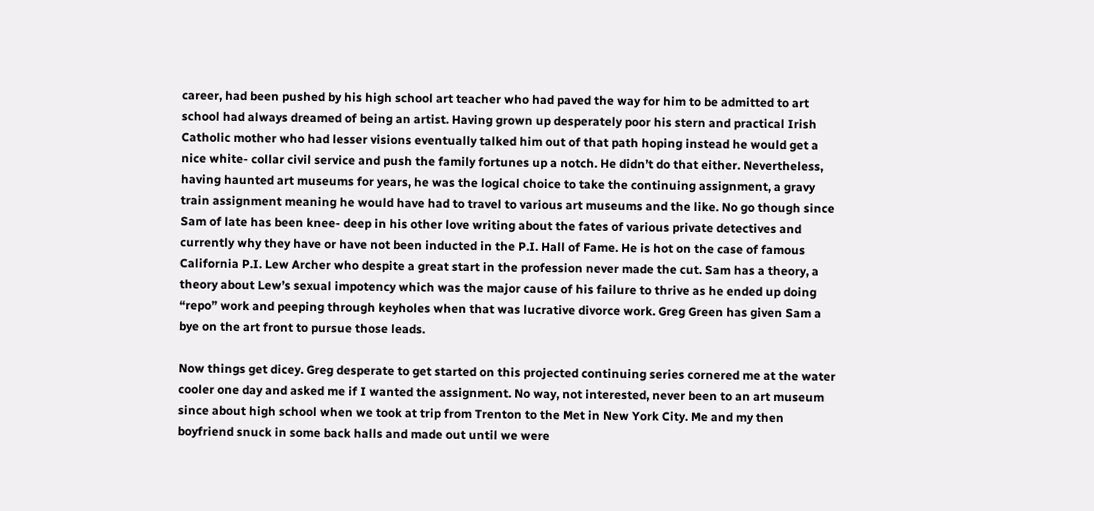career, had been pushed by his high school art teacher who had paved the way for him to be admitted to art school had always dreamed of being an artist. Having grown up desperately poor his stern and practical Irish Catholic mother who had lesser visions eventually talked him out of that path hoping instead he would get a nice white- collar civil service and push the family fortunes up a notch. He didn’t do that either. Nevertheless, having haunted art museums for years, he was the logical choice to take the continuing assignment, a gravy train assignment meaning he would have had to travel to various art museums and the like. No go though since Sam of late has been knee- deep in his other love writing about the fates of various private detectives and currently why they have or have not been inducted in the P.I. Hall of Fame. He is hot on the case of famous California P.I. Lew Archer who despite a great start in the profession never made the cut. Sam has a theory, a theory about Lew’s sexual impotency which was the major cause of his failure to thrive as he ended up doing “repo” work and peeping through keyholes when that was lucrative divorce work. Greg Green has given Sam a bye on the art front to pursue those leads.

Now things get dicey. Greg desperate to get started on this projected continuing series cornered me at the water cooler one day and asked me if I wanted the assignment. No way, not interested, never been to an art museum since about high school when we took at trip from Trenton to the Met in New York City. Me and my then boyfriend snuck in some back halls and made out until we were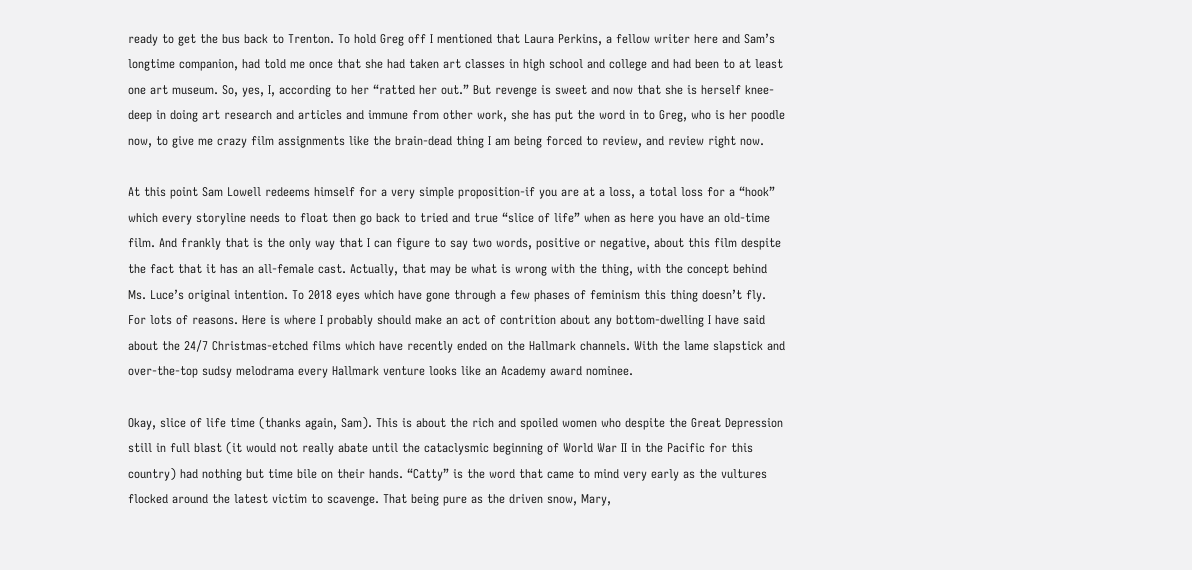ready to get the bus back to Trenton. To hold Greg off I mentioned that Laura Perkins, a fellow writer here and Sam’s longtime companion, had told me once that she had taken art classes in high school and college and had been to at least one art museum. So, yes, I, according to her “ratted her out.” But revenge is sweet and now that she is herself knee-deep in doing art research and articles and immune from other work, she has put the word in to Greg, who is her poodle now, to give me crazy film assignments like the brain-dead thing I am being forced to review, and review right now.

At this point Sam Lowell redeems himself for a very simple proposition-if you are at a loss, a total loss for a “hook” which every storyline needs to float then go back to tried and true “slice of life” when as here you have an old-time film. And frankly that is the only way that I can figure to say two words, positive or negative, about this film despite the fact that it has an all-female cast. Actually, that may be what is wrong with the thing, with the concept behind Ms. Luce’s original intention. To 2018 eyes which have gone through a few phases of feminism this thing doesn’t fly. For lots of reasons. Here is where I probably should make an act of contrition about any bottom-dwelling I have said about the 24/7 Christmas-etched films which have recently ended on the Hallmark channels. With the lame slapstick and over-the-top sudsy melodrama every Hallmark venture looks like an Academy award nominee.

Okay, slice of life time (thanks again, Sam). This is about the rich and spoiled women who despite the Great Depression still in full blast (it would not really abate until the cataclysmic beginning of World War II in the Pacific for this country) had nothing but time bile on their hands. “Catty” is the word that came to mind very early as the vultures flocked around the latest victim to scavenge. That being pure as the driven snow, Mary,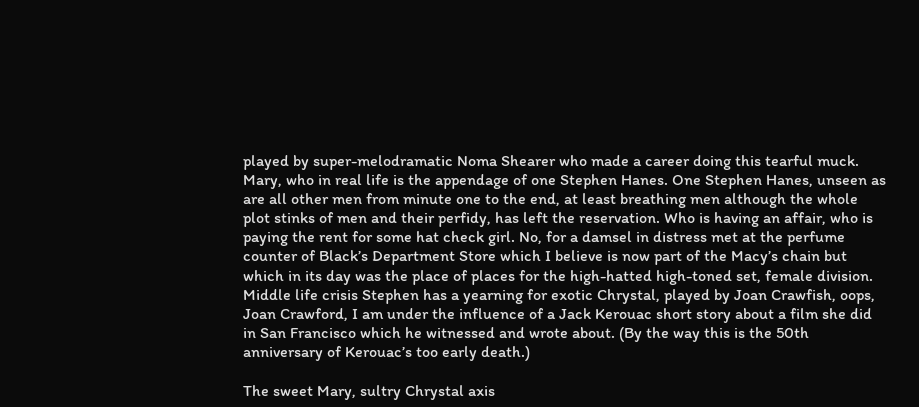played by super-melodramatic Noma Shearer who made a career doing this tearful muck. Mary, who in real life is the appendage of one Stephen Hanes. One Stephen Hanes, unseen as are all other men from minute one to the end, at least breathing men although the whole plot stinks of men and their perfidy, has left the reservation. Who is having an affair, who is paying the rent for some hat check girl. No, for a damsel in distress met at the perfume counter of Black’s Department Store which I believe is now part of the Macy’s chain but which in its day was the place of places for the high-hatted high-toned set, female division. Middle life crisis Stephen has a yearning for exotic Chrystal, played by Joan Crawfish, oops, Joan Crawford, I am under the influence of a Jack Kerouac short story about a film she did in San Francisco which he witnessed and wrote about. (By the way this is the 50th anniversary of Kerouac’s too early death.)

The sweet Mary, sultry Chrystal axis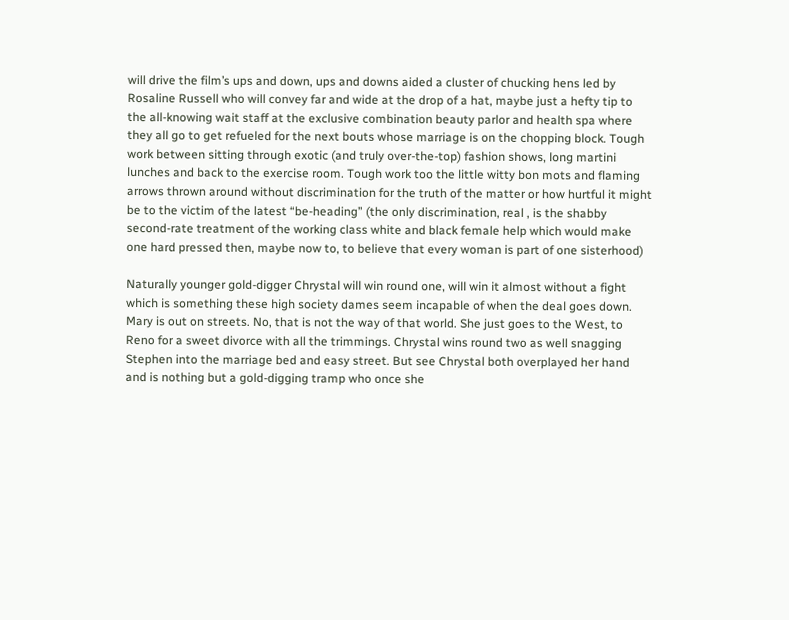will drive the film’s ups and down, ups and downs aided a cluster of chucking hens led by Rosaline Russell who will convey far and wide at the drop of a hat, maybe just a hefty tip to the all-knowing wait staff at the exclusive combination beauty parlor and health spa where they all go to get refueled for the next bouts whose marriage is on the chopping block. Tough work between sitting through exotic (and truly over-the-top) fashion shows, long martini lunches and back to the exercise room. Tough work too the little witty bon mots and flaming arrows thrown around without discrimination for the truth of the matter or how hurtful it might be to the victim of the latest “be-heading” (the only discrimination, real , is the shabby second-rate treatment of the working class white and black female help which would make one hard pressed then, maybe now to, to believe that every woman is part of one sisterhood)

Naturally younger gold-digger Chrystal will win round one, will win it almost without a fight which is something these high society dames seem incapable of when the deal goes down. Mary is out on streets. No, that is not the way of that world. She just goes to the West, to Reno for a sweet divorce with all the trimmings. Chrystal wins round two as well snagging Stephen into the marriage bed and easy street. But see Chrystal both overplayed her hand and is nothing but a gold-digging tramp who once she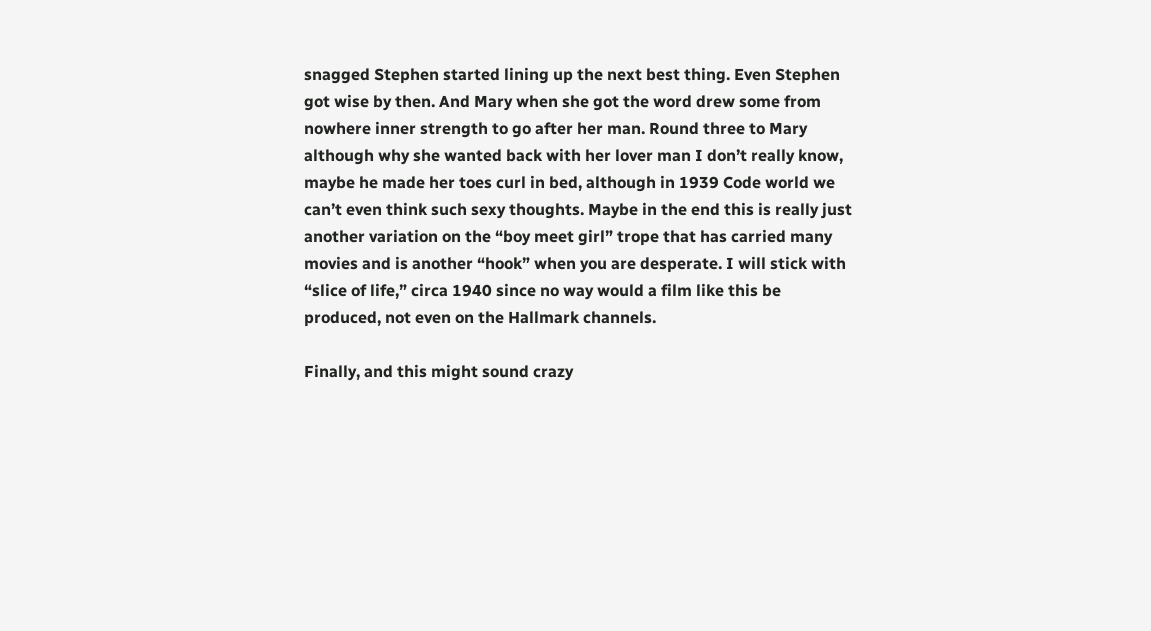snagged Stephen started lining up the next best thing. Even Stephen got wise by then. And Mary when she got the word drew some from nowhere inner strength to go after her man. Round three to Mary although why she wanted back with her lover man I don’t really know, maybe he made her toes curl in bed, although in 1939 Code world we can’t even think such sexy thoughts. Maybe in the end this is really just another variation on the “boy meet girl” trope that has carried many movies and is another “hook” when you are desperate. I will stick with “slice of life,” circa 1940 since no way would a film like this be produced, not even on the Hallmark channels.

Finally, and this might sound crazy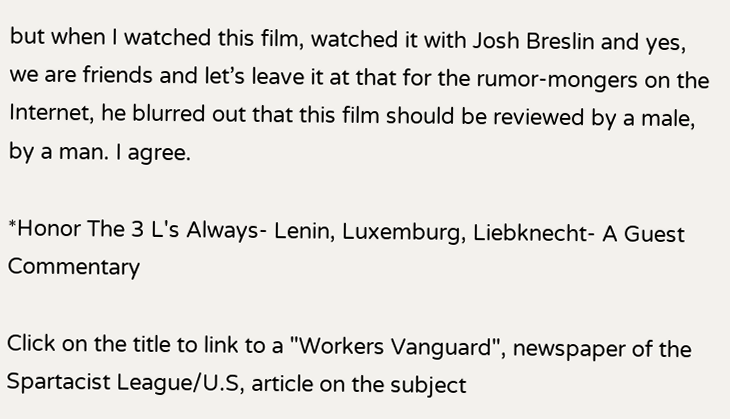but when I watched this film, watched it with Josh Breslin and yes, we are friends and let’s leave it at that for the rumor-mongers on the Internet, he blurred out that this film should be reviewed by a male, by a man. I agree.

*Honor The 3 L's Always- Lenin, Luxemburg, Liebknecht- A Guest Commentary

Click on the title to link to a "Workers Vanguard", newspaper of the Spartacist League/U.S, article on the subject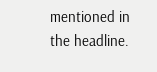mentioned in the headline.